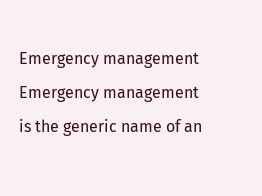Emergency management
Emergency management is the generic name of an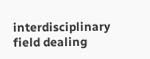interdisciplinary field dealing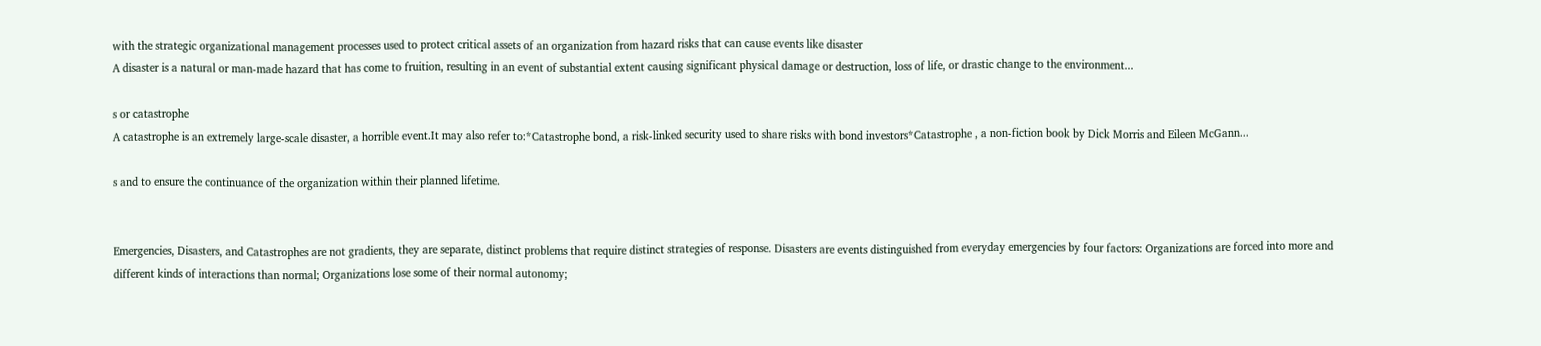with the strategic organizational management processes used to protect critical assets of an organization from hazard risks that can cause events like disaster
A disaster is a natural or man-made hazard that has come to fruition, resulting in an event of substantial extent causing significant physical damage or destruction, loss of life, or drastic change to the environment...

s or catastrophe
A catastrophe is an extremely large-scale disaster, a horrible event.It may also refer to:*Catastrophe bond, a risk-linked security used to share risks with bond investors*Catastrophe , a non-fiction book by Dick Morris and Eileen McGann...

s and to ensure the continuance of the organization within their planned lifetime.


Emergencies, Disasters, and Catastrophes are not gradients, they are separate, distinct problems that require distinct strategies of response. Disasters are events distinguished from everyday emergencies by four factors: Organizations are forced into more and different kinds of interactions than normal; Organizations lose some of their normal autonomy;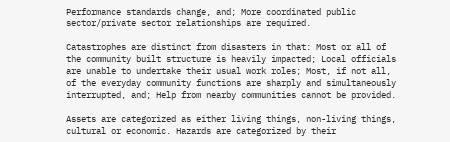Performance standards change, and; More coordinated public sector/private sector relationships are required.

Catastrophes are distinct from disasters in that: Most or all of the community built structure is heavily impacted; Local officials are unable to undertake their usual work roles; Most, if not all, of the everyday community functions are sharply and simultaneously interrupted, and; Help from nearby communities cannot be provided.

Assets are categorized as either living things, non-living things, cultural or economic. Hazards are categorized by their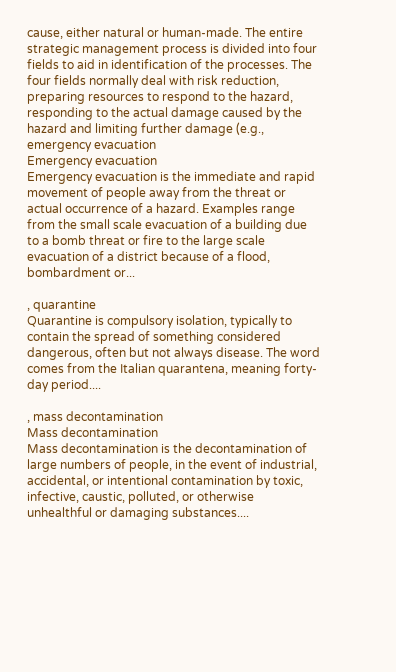cause, either natural or human-made. The entire strategic management process is divided into four fields to aid in identification of the processes. The four fields normally deal with risk reduction, preparing resources to respond to the hazard, responding to the actual damage caused by the hazard and limiting further damage (e.g., emergency evacuation
Emergency evacuation
Emergency evacuation is the immediate and rapid movement of people away from the threat or actual occurrence of a hazard. Examples range from the small scale evacuation of a building due to a bomb threat or fire to the large scale evacuation of a district because of a flood, bombardment or...

, quarantine
Quarantine is compulsory isolation, typically to contain the spread of something considered dangerous, often but not always disease. The word comes from the Italian quarantena, meaning forty-day period....

, mass decontamination
Mass decontamination
Mass decontamination is the decontamination of large numbers of people, in the event of industrial, accidental, or intentional contamination by toxic, infective, caustic, polluted, or otherwise unhealthful or damaging substances....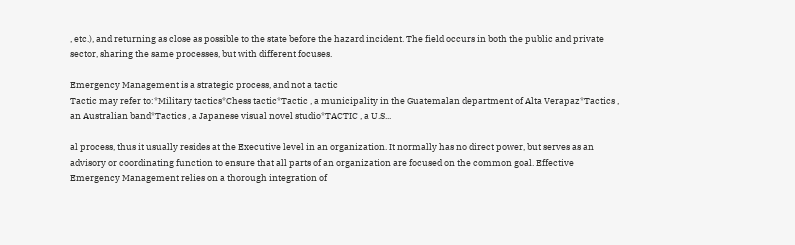, etc.), and returning as close as possible to the state before the hazard incident. The field occurs in both the public and private sector, sharing the same processes, but with different focuses.

Emergency Management is a strategic process, and not a tactic
Tactic may refer to:*Military tactics*Chess tactic*Tactic , a municipality in the Guatemalan department of Alta Verapaz*Tactics , an Australian band*Tactics , a Japanese visual novel studio*TACTIC , a U.S...

al process, thus it usually resides at the Executive level in an organization. It normally has no direct power, but serves as an advisory or coordinating function to ensure that all parts of an organization are focused on the common goal. Effective Emergency Management relies on a thorough integration of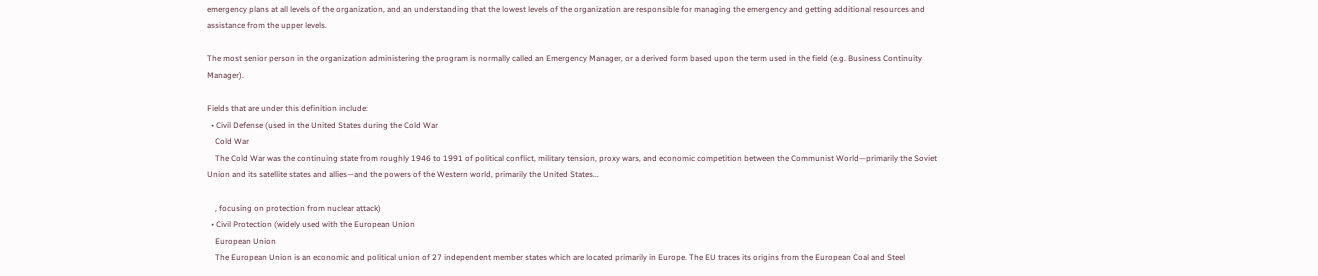emergency plans at all levels of the organization, and an understanding that the lowest levels of the organization are responsible for managing the emergency and getting additional resources and assistance from the upper levels.

The most senior person in the organization administering the program is normally called an Emergency Manager, or a derived form based upon the term used in the field (e.g. Business Continuity Manager).

Fields that are under this definition include:
  • Civil Defense (used in the United States during the Cold War
    Cold War
    The Cold War was the continuing state from roughly 1946 to 1991 of political conflict, military tension, proxy wars, and economic competition between the Communist World—primarily the Soviet Union and its satellite states and allies—and the powers of the Western world, primarily the United States...

    , focusing on protection from nuclear attack)
  • Civil Protection (widely used with the European Union
    European Union
    The European Union is an economic and political union of 27 independent member states which are located primarily in Europe. The EU traces its origins from the European Coal and Steel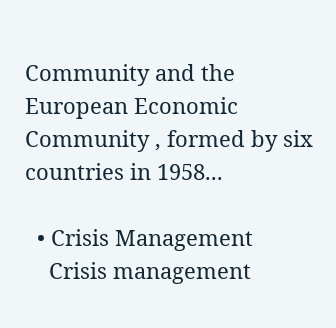Community and the European Economic Community , formed by six countries in 1958...

  • Crisis Management
    Crisis management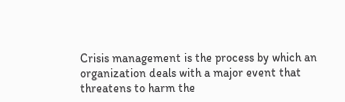Crisis management is the process by which an organization deals with a major event that threatens to harm the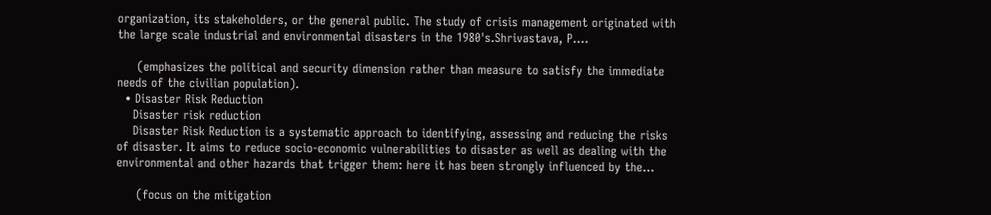organization, its stakeholders, or the general public. The study of crisis management originated with the large scale industrial and environmental disasters in the 1980's.Shrivastava, P....

     (emphasizes the political and security dimension rather than measure to satisfy the immediate needs of the civilian population).
  • Disaster Risk Reduction
    Disaster risk reduction
    Disaster Risk Reduction is a systematic approach to identifying, assessing and reducing the risks of disaster. It aims to reduce socio-economic vulnerabilities to disaster as well as dealing with the environmental and other hazards that trigger them: here it has been strongly influenced by the...

     (focus on the mitigation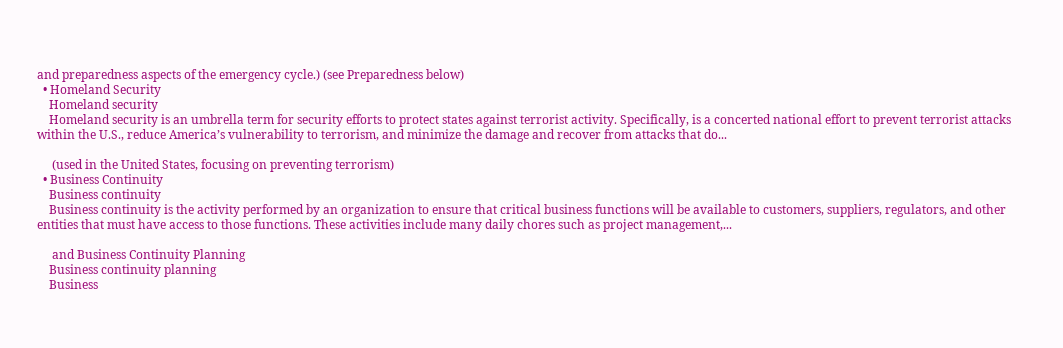and preparedness aspects of the emergency cycle.) (see Preparedness below)
  • Homeland Security
    Homeland security
    Homeland security is an umbrella term for security efforts to protect states against terrorist activity. Specifically, is a concerted national effort to prevent terrorist attacks within the U.S., reduce America’s vulnerability to terrorism, and minimize the damage and recover from attacks that do...

     (used in the United States, focusing on preventing terrorism)
  • Business Continuity
    Business continuity
    Business continuity is the activity performed by an organization to ensure that critical business functions will be available to customers, suppliers, regulators, and other entities that must have access to those functions. These activities include many daily chores such as project management,...

     and Business Continuity Planning
    Business continuity planning
    Business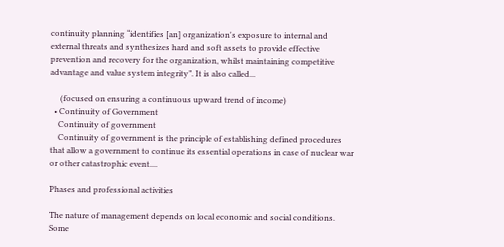continuity planning “identifies [an] organization's exposure to internal and external threats and synthesizes hard and soft assets to provide effective prevention and recovery for the organization, whilst maintaining competitive advantage and value system integrity”. It is also called...

     (focused on ensuring a continuous upward trend of income)
  • Continuity of Government
    Continuity of government
    Continuity of government is the principle of establishing defined procedures that allow a government to continue its essential operations in case of nuclear war or other catastrophic event....

Phases and professional activities

The nature of management depends on local economic and social conditions. Some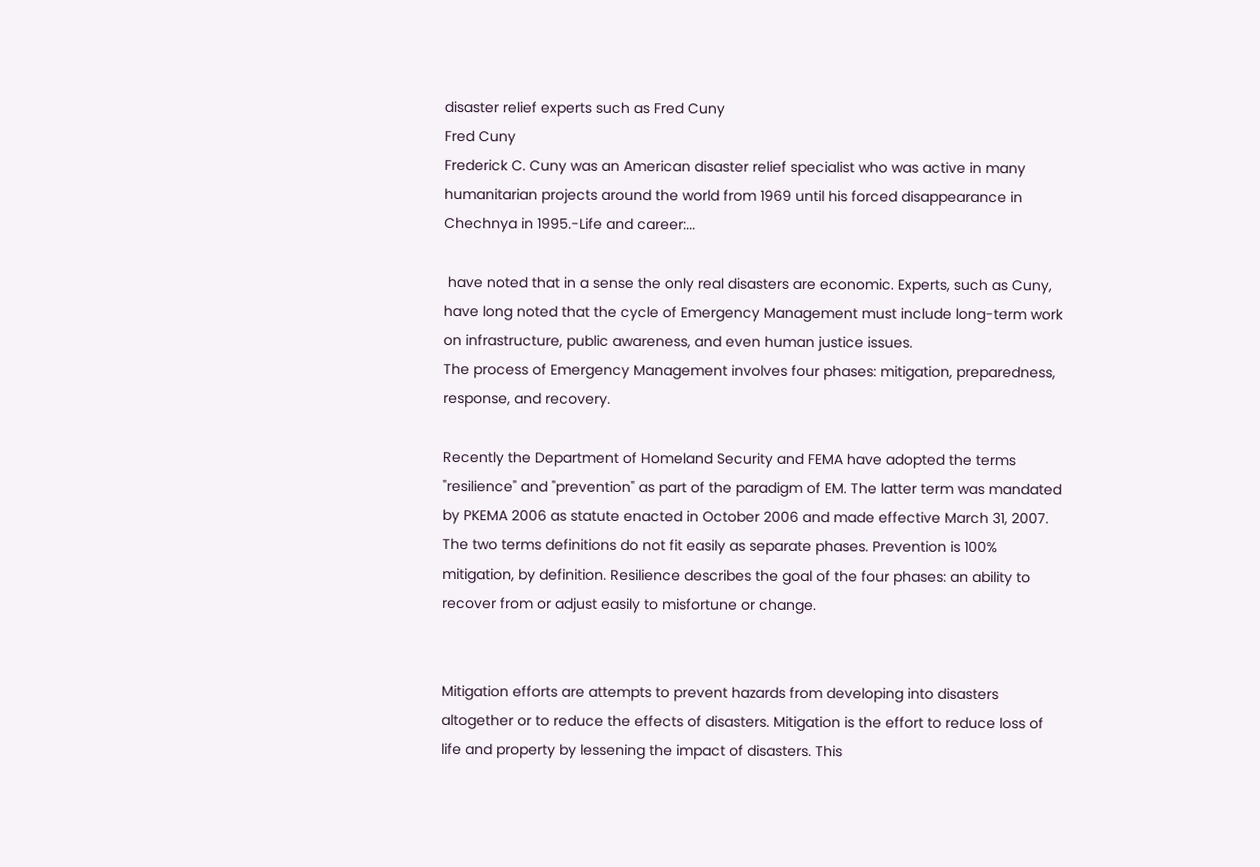disaster relief experts such as Fred Cuny
Fred Cuny
Frederick C. Cuny was an American disaster relief specialist who was active in many humanitarian projects around the world from 1969 until his forced disappearance in Chechnya in 1995.-Life and career:...

 have noted that in a sense the only real disasters are economic. Experts, such as Cuny, have long noted that the cycle of Emergency Management must include long-term work on infrastructure, public awareness, and even human justice issues.
The process of Emergency Management involves four phases: mitigation, preparedness, response, and recovery.

Recently the Department of Homeland Security and FEMA have adopted the terms "resilience" and "prevention" as part of the paradigm of EM. The latter term was mandated by PKEMA 2006 as statute enacted in October 2006 and made effective March 31, 2007. The two terms definitions do not fit easily as separate phases. Prevention is 100% mitigation, by definition. Resilience describes the goal of the four phases: an ability to recover from or adjust easily to misfortune or change.


Mitigation efforts are attempts to prevent hazards from developing into disasters altogether or to reduce the effects of disasters. Mitigation is the effort to reduce loss of life and property by lessening the impact of disasters. This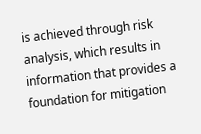is achieved through risk analysis, which results in information that provides a foundation for mitigation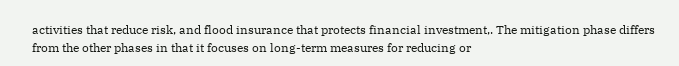activities that reduce risk, and flood insurance that protects financial investment,. The mitigation phase differs from the other phases in that it focuses on long-term measures for reducing or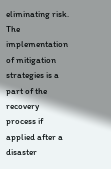eliminating risk. The implementation of mitigation strategies is a part of the recovery process if applied after a disaster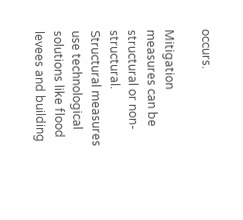occurs.

Mitigation measures can be structural or non-structural. Structural measures use technological solutions like flood levees and building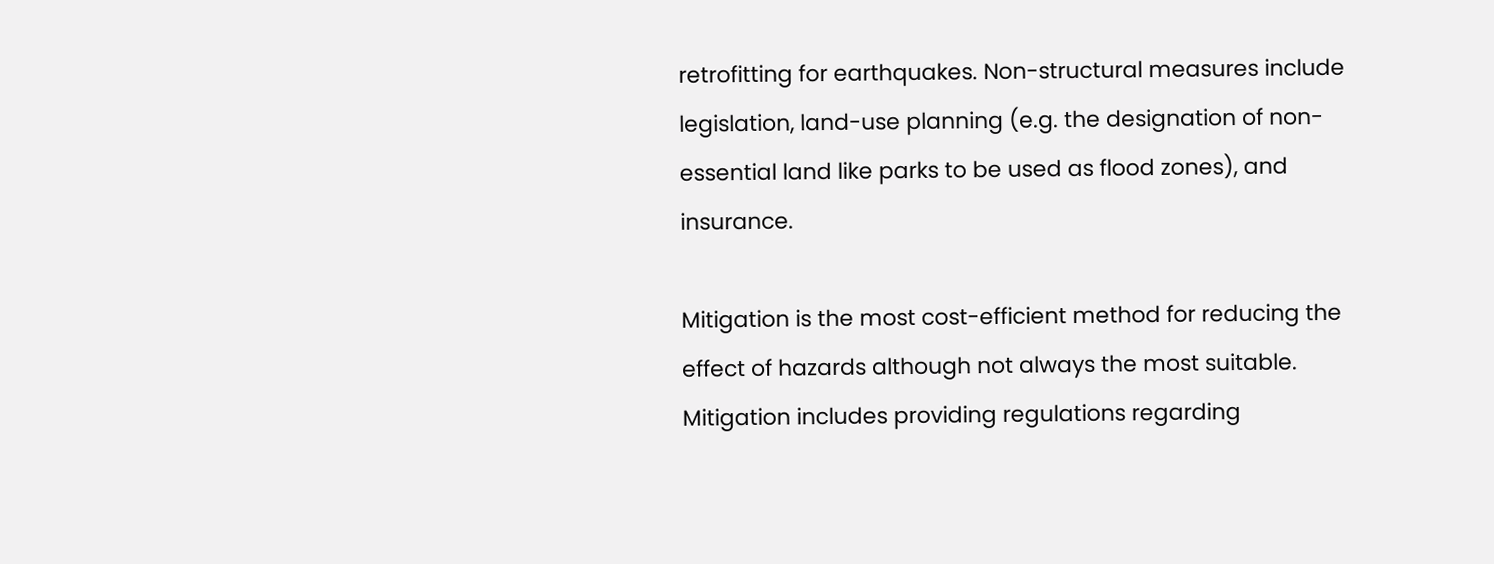retrofitting for earthquakes. Non-structural measures include legislation, land-use planning (e.g. the designation of non-essential land like parks to be used as flood zones), and insurance.

Mitigation is the most cost-efficient method for reducing the effect of hazards although not always the most suitable. Mitigation includes providing regulations regarding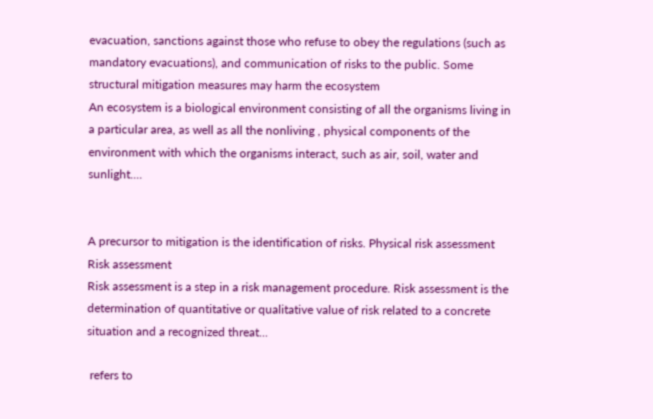evacuation, sanctions against those who refuse to obey the regulations (such as mandatory evacuations), and communication of risks to the public. Some structural mitigation measures may harm the ecosystem
An ecosystem is a biological environment consisting of all the organisms living in a particular area, as well as all the nonliving , physical components of the environment with which the organisms interact, such as air, soil, water and sunlight....


A precursor to mitigation is the identification of risks. Physical risk assessment
Risk assessment
Risk assessment is a step in a risk management procedure. Risk assessment is the determination of quantitative or qualitative value of risk related to a concrete situation and a recognized threat...

 refers to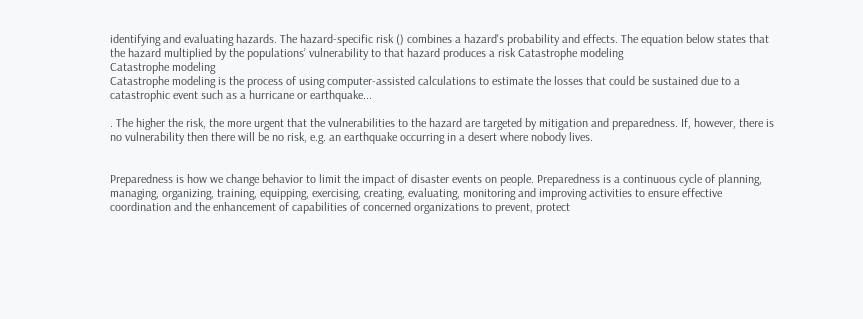identifying and evaluating hazards. The hazard-specific risk () combines a hazard's probability and effects. The equation below states that the hazard multiplied by the populations’ vulnerability to that hazard produces a risk Catastrophe modeling
Catastrophe modeling
Catastrophe modeling is the process of using computer-assisted calculations to estimate the losses that could be sustained due to a catastrophic event such as a hurricane or earthquake...

. The higher the risk, the more urgent that the vulnerabilities to the hazard are targeted by mitigation and preparedness. If, however, there is no vulnerability then there will be no risk, e.g. an earthquake occurring in a desert where nobody lives.


Preparedness is how we change behavior to limit the impact of disaster events on people. Preparedness is a continuous cycle of planning, managing, organizing, training, equipping, exercising, creating, evaluating, monitoring and improving activities to ensure effective coordination and the enhancement of capabilities of concerned organizations to prevent, protect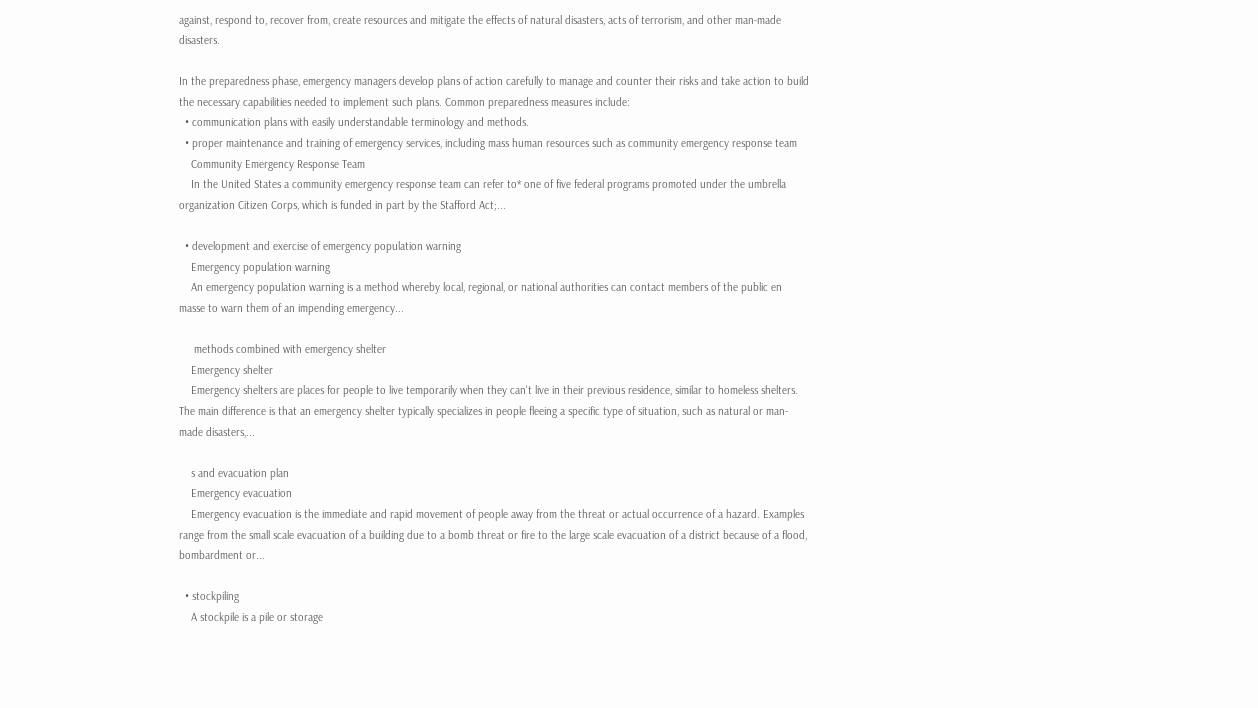against, respond to, recover from, create resources and mitigate the effects of natural disasters, acts of terrorism, and other man-made disasters.

In the preparedness phase, emergency managers develop plans of action carefully to manage and counter their risks and take action to build the necessary capabilities needed to implement such plans. Common preparedness measures include:
  • communication plans with easily understandable terminology and methods.
  • proper maintenance and training of emergency services, including mass human resources such as community emergency response team
    Community Emergency Response Team
    In the United States a community emergency response team can refer to* one of five federal programs promoted under the umbrella organization Citizen Corps, which is funded in part by the Stafford Act;...

  • development and exercise of emergency population warning
    Emergency population warning
    An emergency population warning is a method whereby local, regional, or national authorities can contact members of the public en masse to warn them of an impending emergency...

     methods combined with emergency shelter
    Emergency shelter
    Emergency shelters are places for people to live temporarily when they can't live in their previous residence, similar to homeless shelters. The main difference is that an emergency shelter typically specializes in people fleeing a specific type of situation, such as natural or man-made disasters,...

    s and evacuation plan
    Emergency evacuation
    Emergency evacuation is the immediate and rapid movement of people away from the threat or actual occurrence of a hazard. Examples range from the small scale evacuation of a building due to a bomb threat or fire to the large scale evacuation of a district because of a flood, bombardment or...

  • stockpiling
    A stockpile is a pile or storage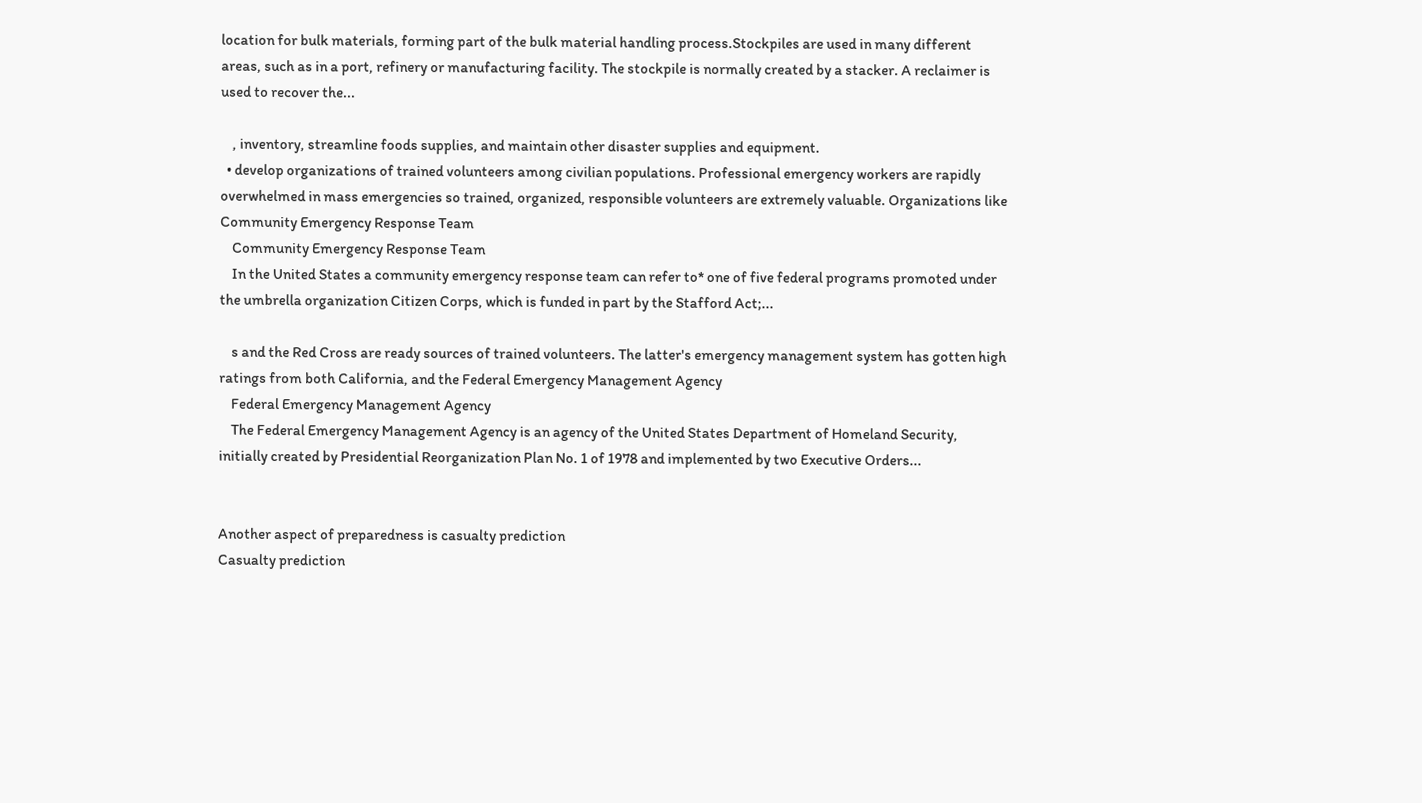location for bulk materials, forming part of the bulk material handling process.Stockpiles are used in many different areas, such as in a port, refinery or manufacturing facility. The stockpile is normally created by a stacker. A reclaimer is used to recover the...

    , inventory, streamline foods supplies, and maintain other disaster supplies and equipment.
  • develop organizations of trained volunteers among civilian populations. Professional emergency workers are rapidly overwhelmed in mass emergencies so trained, organized, responsible volunteers are extremely valuable. Organizations like Community Emergency Response Team
    Community Emergency Response Team
    In the United States a community emergency response team can refer to* one of five federal programs promoted under the umbrella organization Citizen Corps, which is funded in part by the Stafford Act;...

    s and the Red Cross are ready sources of trained volunteers. The latter's emergency management system has gotten high ratings from both California, and the Federal Emergency Management Agency
    Federal Emergency Management Agency
    The Federal Emergency Management Agency is an agency of the United States Department of Homeland Security, initially created by Presidential Reorganization Plan No. 1 of 1978 and implemented by two Executive Orders...


Another aspect of preparedness is casualty prediction
Casualty prediction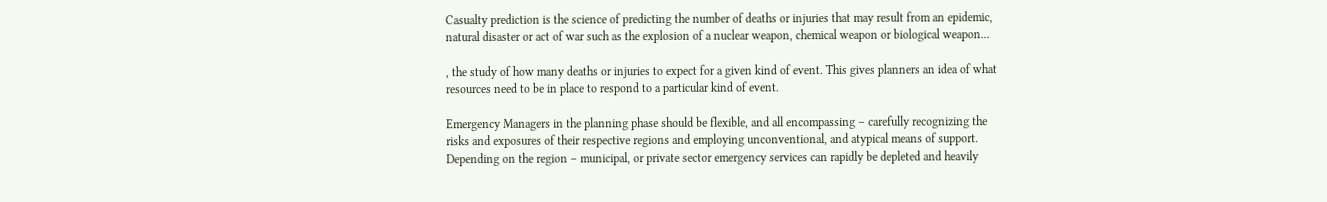Casualty prediction is the science of predicting the number of deaths or injuries that may result from an epidemic, natural disaster or act of war such as the explosion of a nuclear weapon, chemical weapon or biological weapon...

, the study of how many deaths or injuries to expect for a given kind of event. This gives planners an idea of what resources need to be in place to respond to a particular kind of event.

Emergency Managers in the planning phase should be flexible, and all encompassing – carefully recognizing the risks and exposures of their respective regions and employing unconventional, and atypical means of support. Depending on the region – municipal, or private sector emergency services can rapidly be depleted and heavily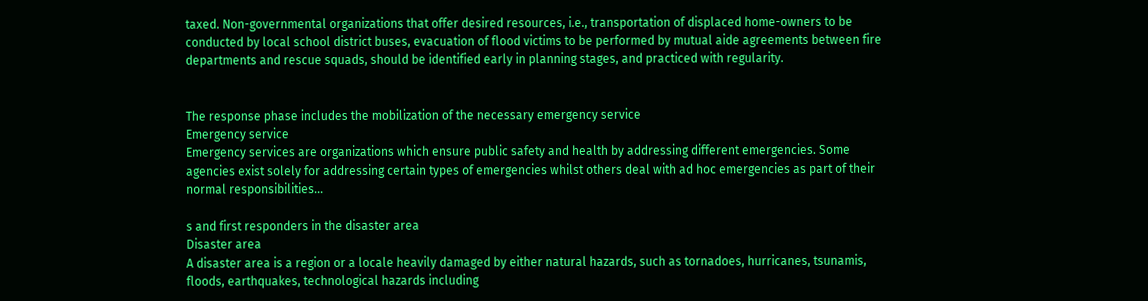taxed. Non-governmental organizations that offer desired resources, i.e., transportation of displaced home-owners to be conducted by local school district buses, evacuation of flood victims to be performed by mutual aide agreements between fire departments and rescue squads, should be identified early in planning stages, and practiced with regularity.


The response phase includes the mobilization of the necessary emergency service
Emergency service
Emergency services are organizations which ensure public safety and health by addressing different emergencies. Some agencies exist solely for addressing certain types of emergencies whilst others deal with ad hoc emergencies as part of their normal responsibilities...

s and first responders in the disaster area
Disaster area
A disaster area is a region or a locale heavily damaged by either natural hazards, such as tornadoes, hurricanes, tsunamis, floods, earthquakes, technological hazards including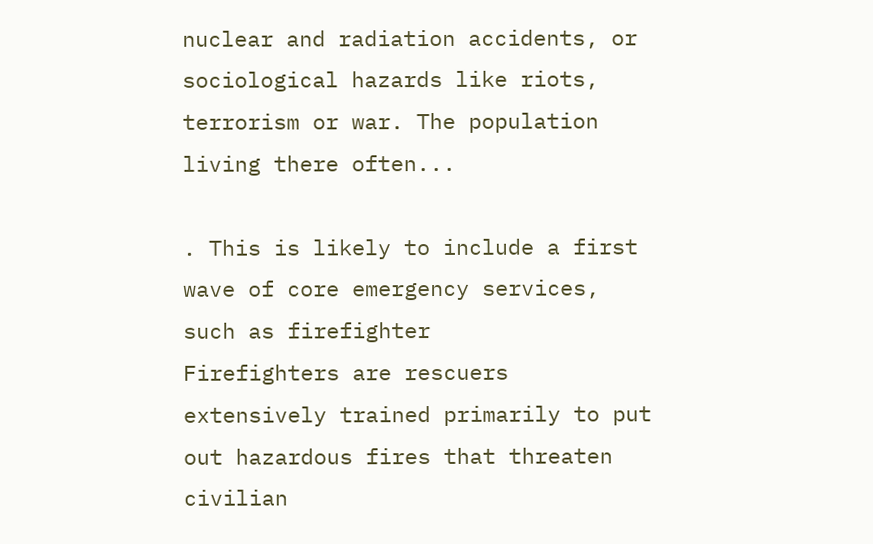nuclear and radiation accidents, or sociological hazards like riots, terrorism or war. The population living there often...

. This is likely to include a first wave of core emergency services, such as firefighter
Firefighters are rescuers extensively trained primarily to put out hazardous fires that threaten civilian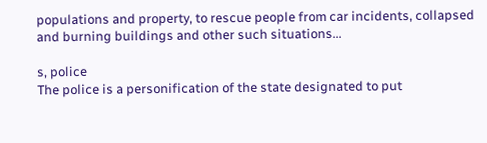populations and property, to rescue people from car incidents, collapsed and burning buildings and other such situations...

s, police
The police is a personification of the state designated to put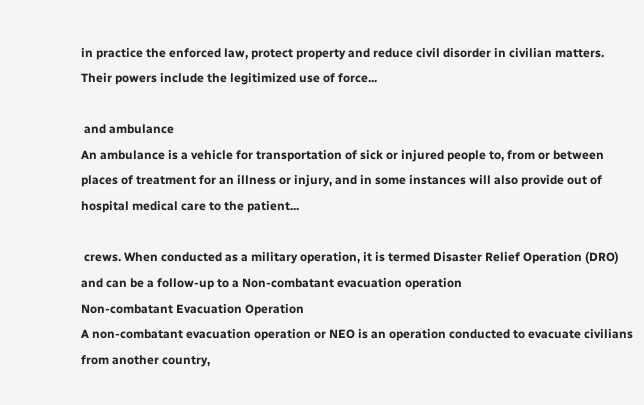in practice the enforced law, protect property and reduce civil disorder in civilian matters. Their powers include the legitimized use of force...

 and ambulance
An ambulance is a vehicle for transportation of sick or injured people to, from or between places of treatment for an illness or injury, and in some instances will also provide out of hospital medical care to the patient...

 crews. When conducted as a military operation, it is termed Disaster Relief Operation (DRO) and can be a follow-up to a Non-combatant evacuation operation
Non-combatant Evacuation Operation
A non-combatant evacuation operation or NEO is an operation conducted to evacuate civilians from another country,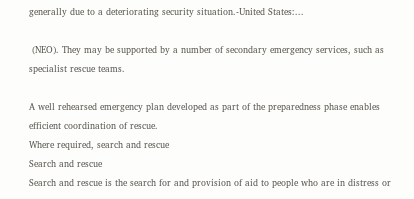generally due to a deteriorating security situation.-United States:...

 (NEO). They may be supported by a number of secondary emergency services, such as specialist rescue teams.

A well rehearsed emergency plan developed as part of the preparedness phase enables efficient coordination of rescue.
Where required, search and rescue
Search and rescue
Search and rescue is the search for and provision of aid to people who are in distress or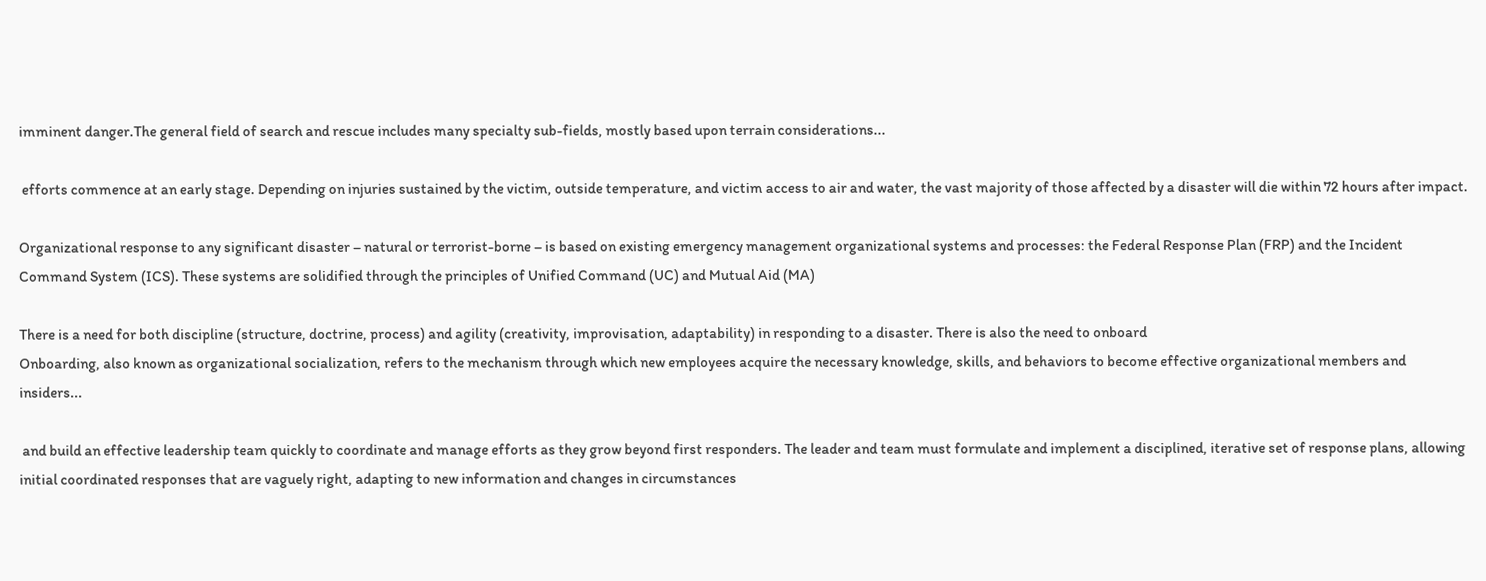imminent danger.The general field of search and rescue includes many specialty sub-fields, mostly based upon terrain considerations...

 efforts commence at an early stage. Depending on injuries sustained by the victim, outside temperature, and victim access to air and water, the vast majority of those affected by a disaster will die within 72 hours after impact.

Organizational response to any significant disaster – natural or terrorist-borne – is based on existing emergency management organizational systems and processes: the Federal Response Plan (FRP) and the Incident Command System (ICS). These systems are solidified through the principles of Unified Command (UC) and Mutual Aid (MA)

There is a need for both discipline (structure, doctrine, process) and agility (creativity, improvisation, adaptability) in responding to a disaster. There is also the need to onboard
Onboarding, also known as organizational socialization, refers to the mechanism through which new employees acquire the necessary knowledge, skills, and behaviors to become effective organizational members and insiders...

 and build an effective leadership team quickly to coordinate and manage efforts as they grow beyond first responders. The leader and team must formulate and implement a disciplined, iterative set of response plans, allowing initial coordinated responses that are vaguely right, adapting to new information and changes in circumstances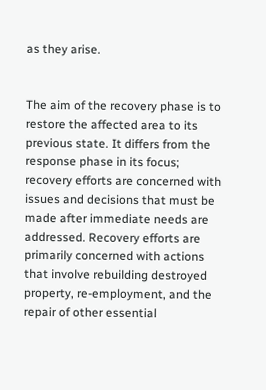as they arise.


The aim of the recovery phase is to restore the affected area to its previous state. It differs from the response phase in its focus; recovery efforts are concerned with issues and decisions that must be made after immediate needs are addressed. Recovery efforts are primarily concerned with actions that involve rebuilding destroyed property, re-employment, and the repair of other essential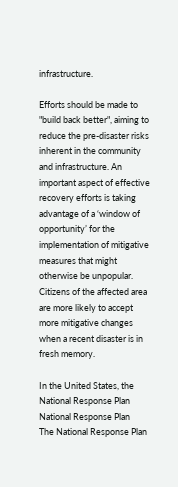infrastructure.

Efforts should be made to "build back better", aiming to reduce the pre-disaster risks inherent in the community and infrastructure. An important aspect of effective recovery efforts is taking advantage of a ‘window of opportunity’ for the implementation of mitigative measures that might otherwise be unpopular. Citizens of the affected area are more likely to accept more mitigative changes when a recent disaster is in fresh memory.

In the United States, the National Response Plan
National Response Plan
The National Response Plan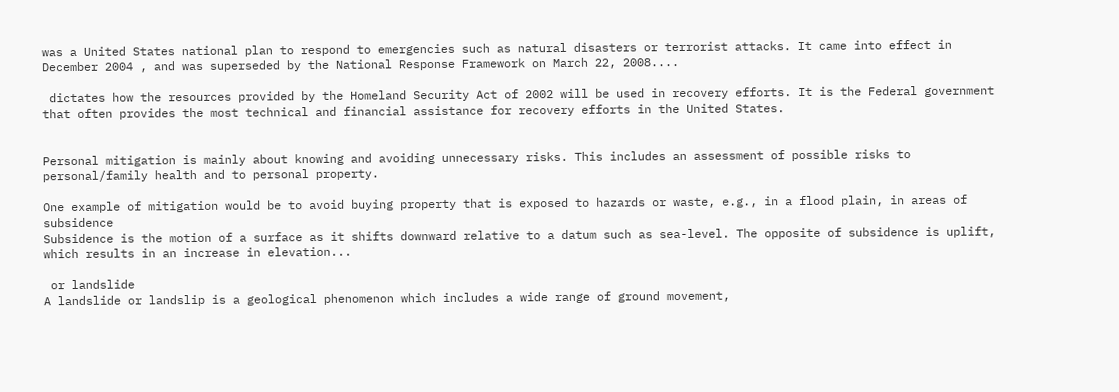was a United States national plan to respond to emergencies such as natural disasters or terrorist attacks. It came into effect in December 2004 , and was superseded by the National Response Framework on March 22, 2008....

 dictates how the resources provided by the Homeland Security Act of 2002 will be used in recovery efforts. It is the Federal government that often provides the most technical and financial assistance for recovery efforts in the United States.


Personal mitigation is mainly about knowing and avoiding unnecessary risks. This includes an assessment of possible risks to personal/family health and to personal property.

One example of mitigation would be to avoid buying property that is exposed to hazards or waste, e.g., in a flood plain, in areas of subsidence
Subsidence is the motion of a surface as it shifts downward relative to a datum such as sea-level. The opposite of subsidence is uplift, which results in an increase in elevation...

 or landslide
A landslide or landslip is a geological phenomenon which includes a wide range of ground movement,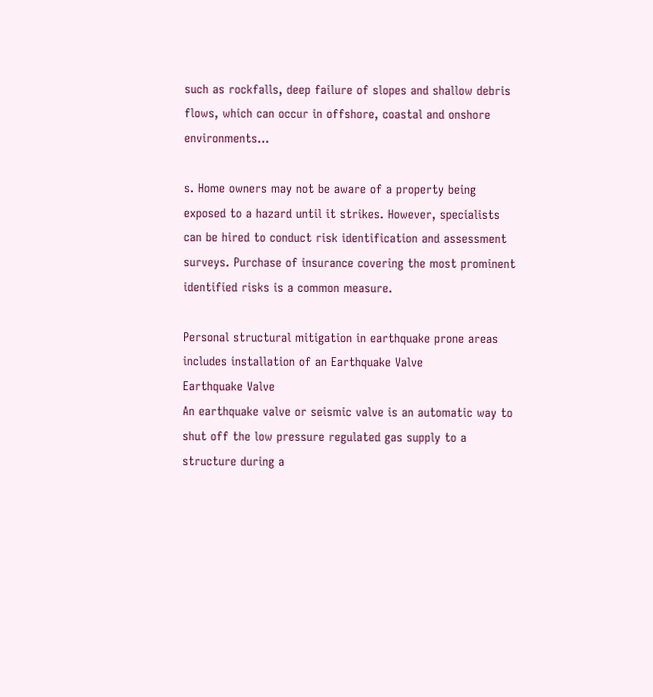such as rockfalls, deep failure of slopes and shallow debris flows, which can occur in offshore, coastal and onshore environments...

s. Home owners may not be aware of a property being exposed to a hazard until it strikes. However, specialists can be hired to conduct risk identification and assessment surveys. Purchase of insurance covering the most prominent identified risks is a common measure.

Personal structural mitigation in earthquake prone areas includes installation of an Earthquake Valve
Earthquake Valve
An earthquake valve or seismic valve is an automatic way to shut off the low pressure regulated gas supply to a structure during a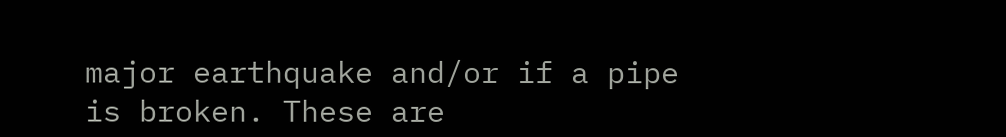major earthquake and/or if a pipe is broken. These are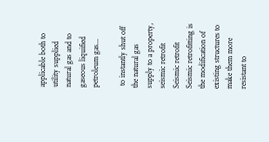applicable both to utility supplied natural gas and to gaseous liquified petroleum gas...

 to instantly shut off the natural gas supply to a property, seismic retrofit
Seismic retrofit
Seismic retrofitting is the modification of existing structures to make them more resistant to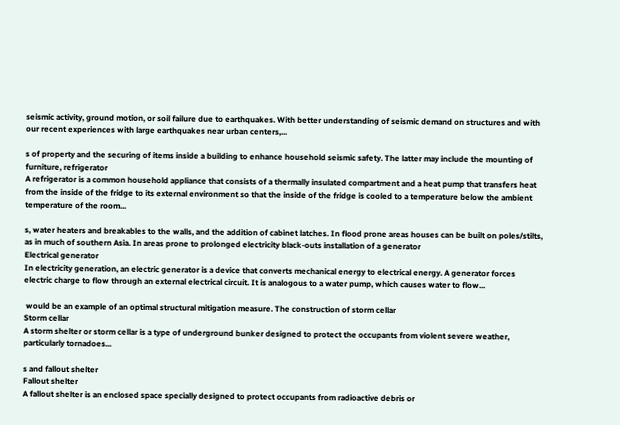seismic activity, ground motion, or soil failure due to earthquakes. With better understanding of seismic demand on structures and with our recent experiences with large earthquakes near urban centers,...

s of property and the securing of items inside a building to enhance household seismic safety. The latter may include the mounting of furniture, refrigerator
A refrigerator is a common household appliance that consists of a thermally insulated compartment and a heat pump that transfers heat from the inside of the fridge to its external environment so that the inside of the fridge is cooled to a temperature below the ambient temperature of the room...

s, water heaters and breakables to the walls, and the addition of cabinet latches. In flood prone areas houses can be built on poles/stilts, as in much of southern Asia. In areas prone to prolonged electricity black-outs installation of a generator
Electrical generator
In electricity generation, an electric generator is a device that converts mechanical energy to electrical energy. A generator forces electric charge to flow through an external electrical circuit. It is analogous to a water pump, which causes water to flow...

 would be an example of an optimal structural mitigation measure. The construction of storm cellar
Storm cellar
A storm shelter or storm cellar is a type of underground bunker designed to protect the occupants from violent severe weather, particularly tornadoes...

s and fallout shelter
Fallout shelter
A fallout shelter is an enclosed space specially designed to protect occupants from radioactive debris or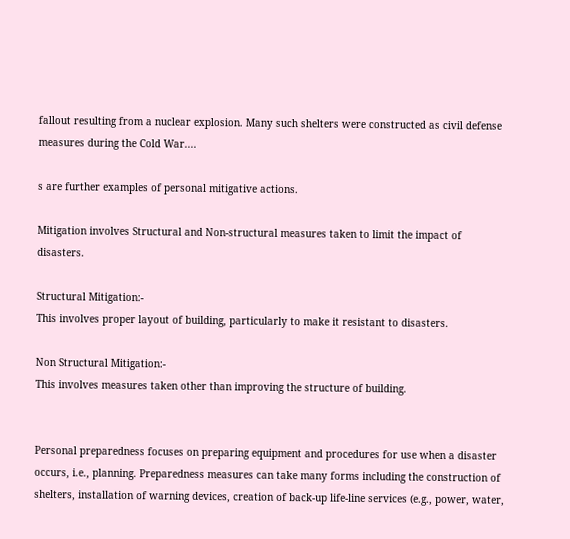fallout resulting from a nuclear explosion. Many such shelters were constructed as civil defense measures during the Cold War....

s are further examples of personal mitigative actions.

Mitigation involves Structural and Non-structural measures taken to limit the impact of disasters.

Structural Mitigation:-
This involves proper layout of building, particularly to make it resistant to disasters.

Non Structural Mitigation:-
This involves measures taken other than improving the structure of building.


Personal preparedness focuses on preparing equipment and procedures for use when a disaster occurs, i.e., planning. Preparedness measures can take many forms including the construction of shelters, installation of warning devices, creation of back-up life-line services (e.g., power, water,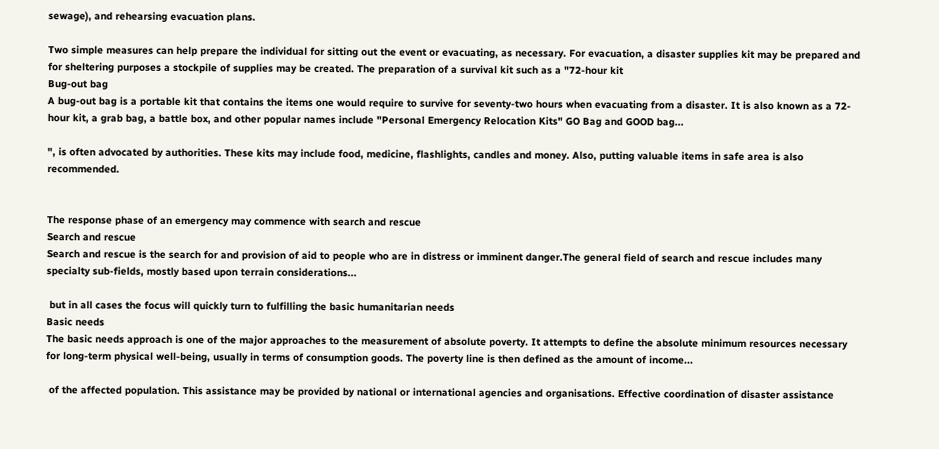sewage), and rehearsing evacuation plans.

Two simple measures can help prepare the individual for sitting out the event or evacuating, as necessary. For evacuation, a disaster supplies kit may be prepared and for sheltering purposes a stockpile of supplies may be created. The preparation of a survival kit such as a "72-hour kit
Bug-out bag
A bug-out bag is a portable kit that contains the items one would require to survive for seventy-two hours when evacuating from a disaster. It is also known as a 72-hour kit, a grab bag, a battle box, and other popular names include "Personal Emergency Relocation Kits" GO Bag and GOOD bag...

", is often advocated by authorities. These kits may include food, medicine, flashlights, candles and money. Also, putting valuable items in safe area is also recommended.


The response phase of an emergency may commence with search and rescue
Search and rescue
Search and rescue is the search for and provision of aid to people who are in distress or imminent danger.The general field of search and rescue includes many specialty sub-fields, mostly based upon terrain considerations...

 but in all cases the focus will quickly turn to fulfilling the basic humanitarian needs
Basic needs
The basic needs approach is one of the major approaches to the measurement of absolute poverty. It attempts to define the absolute minimum resources necessary for long-term physical well-being, usually in terms of consumption goods. The poverty line is then defined as the amount of income...

 of the affected population. This assistance may be provided by national or international agencies and organisations. Effective coordination of disaster assistance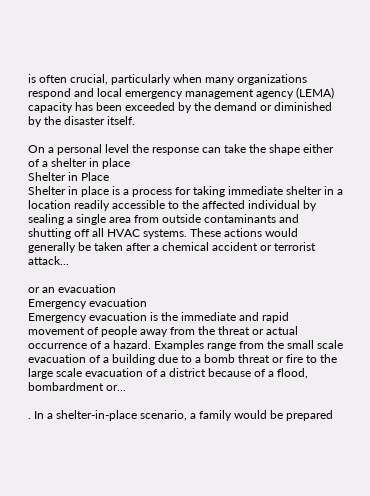is often crucial, particularly when many organizations respond and local emergency management agency (LEMA) capacity has been exceeded by the demand or diminished by the disaster itself.

On a personal level the response can take the shape either of a shelter in place
Shelter in Place
Shelter in place is a process for taking immediate shelter in a location readily accessible to the affected individual by sealing a single area from outside contaminants and shutting off all HVAC systems. These actions would generally be taken after a chemical accident or terrorist attack...

or an evacuation
Emergency evacuation
Emergency evacuation is the immediate and rapid movement of people away from the threat or actual occurrence of a hazard. Examples range from the small scale evacuation of a building due to a bomb threat or fire to the large scale evacuation of a district because of a flood, bombardment or...

. In a shelter-in-place scenario, a family would be prepared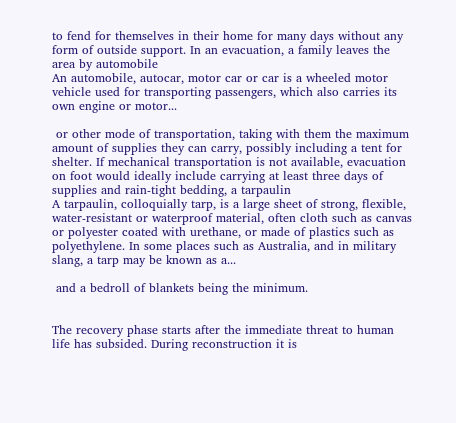to fend for themselves in their home for many days without any form of outside support. In an evacuation, a family leaves the area by automobile
An automobile, autocar, motor car or car is a wheeled motor vehicle used for transporting passengers, which also carries its own engine or motor...

 or other mode of transportation, taking with them the maximum amount of supplies they can carry, possibly including a tent for shelter. If mechanical transportation is not available, evacuation on foot would ideally include carrying at least three days of supplies and rain-tight bedding, a tarpaulin
A tarpaulin, colloquially tarp, is a large sheet of strong, flexible, water-resistant or waterproof material, often cloth such as canvas or polyester coated with urethane, or made of plastics such as polyethylene. In some places such as Australia, and in military slang, a tarp may be known as a...

 and a bedroll of blankets being the minimum.


The recovery phase starts after the immediate threat to human life has subsided. During reconstruction it is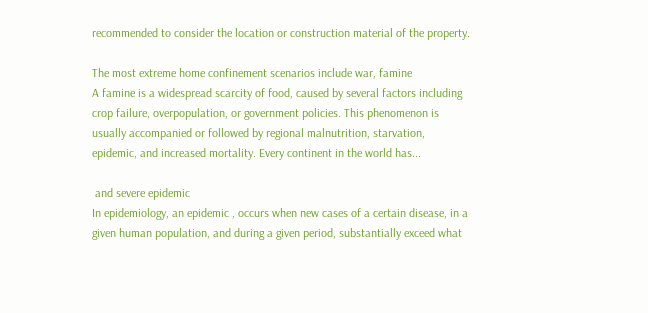recommended to consider the location or construction material of the property.

The most extreme home confinement scenarios include war, famine
A famine is a widespread scarcity of food, caused by several factors including crop failure, overpopulation, or government policies. This phenomenon is usually accompanied or followed by regional malnutrition, starvation, epidemic, and increased mortality. Every continent in the world has...

 and severe epidemic
In epidemiology, an epidemic , occurs when new cases of a certain disease, in a given human population, and during a given period, substantially exceed what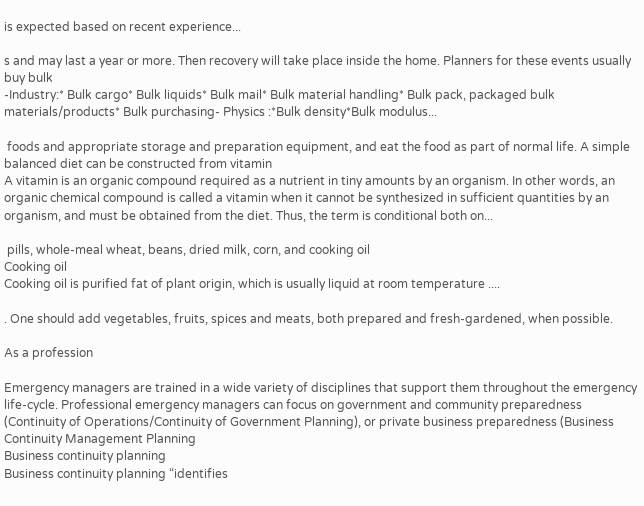is expected based on recent experience...

s and may last a year or more. Then recovery will take place inside the home. Planners for these events usually buy bulk
-Industry:* Bulk cargo* Bulk liquids* Bulk mail* Bulk material handling* Bulk pack, packaged bulk materials/products* Bulk purchasing- Physics :*Bulk density*Bulk modulus...

 foods and appropriate storage and preparation equipment, and eat the food as part of normal life. A simple balanced diet can be constructed from vitamin
A vitamin is an organic compound required as a nutrient in tiny amounts by an organism. In other words, an organic chemical compound is called a vitamin when it cannot be synthesized in sufficient quantities by an organism, and must be obtained from the diet. Thus, the term is conditional both on...

 pills, whole-meal wheat, beans, dried milk, corn, and cooking oil
Cooking oil
Cooking oil is purified fat of plant origin, which is usually liquid at room temperature ....

. One should add vegetables, fruits, spices and meats, both prepared and fresh-gardened, when possible.

As a profession

Emergency managers are trained in a wide variety of disciplines that support them throughout the emergency life-cycle. Professional emergency managers can focus on government and community preparedness (Continuity of Operations/Continuity of Government Planning), or private business preparedness (Business Continuity Management Planning
Business continuity planning
Business continuity planning “identifies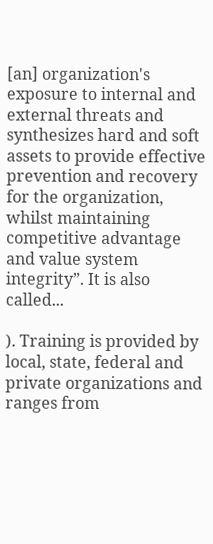[an] organization's exposure to internal and external threats and synthesizes hard and soft assets to provide effective prevention and recovery for the organization, whilst maintaining competitive advantage and value system integrity”. It is also called...

). Training is provided by local, state, federal and private organizations and ranges from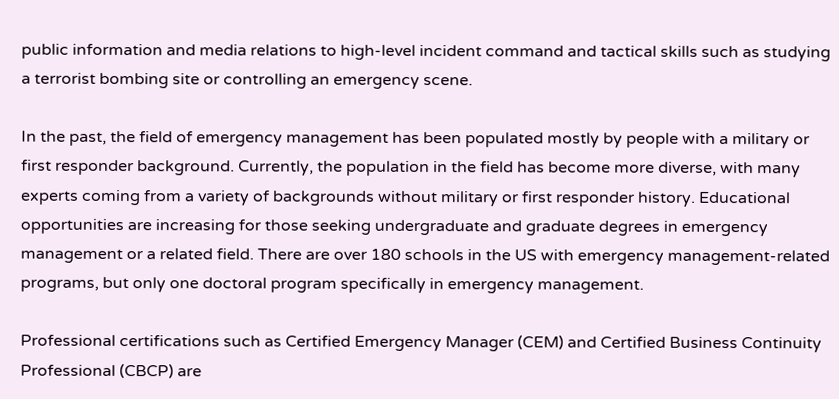public information and media relations to high-level incident command and tactical skills such as studying a terrorist bombing site or controlling an emergency scene.

In the past, the field of emergency management has been populated mostly by people with a military or first responder background. Currently, the population in the field has become more diverse, with many experts coming from a variety of backgrounds without military or first responder history. Educational opportunities are increasing for those seeking undergraduate and graduate degrees in emergency management or a related field. There are over 180 schools in the US with emergency management-related programs, but only one doctoral program specifically in emergency management.

Professional certifications such as Certified Emergency Manager (CEM) and Certified Business Continuity Professional (CBCP) are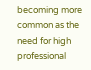becoming more common as the need for high professional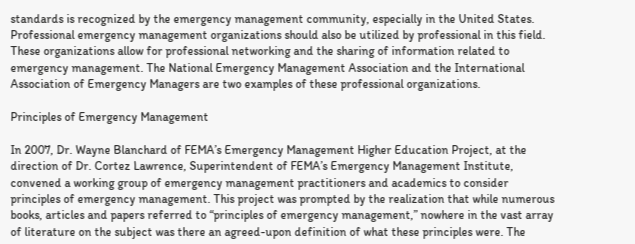standards is recognized by the emergency management community, especially in the United States. Professional emergency management organizations should also be utilized by professional in this field. These organizations allow for professional networking and the sharing of information related to emergency management. The National Emergency Management Association and the International Association of Emergency Managers are two examples of these professional organizations.

Principles of Emergency Management

In 2007, Dr. Wayne Blanchard of FEMA’s Emergency Management Higher Education Project, at the direction of Dr. Cortez Lawrence, Superintendent of FEMA’s Emergency Management Institute, convened a working group of emergency management practitioners and academics to consider principles of emergency management. This project was prompted by the realization that while numerous books, articles and papers referred to “principles of emergency management,” nowhere in the vast array of literature on the subject was there an agreed-upon definition of what these principles were. The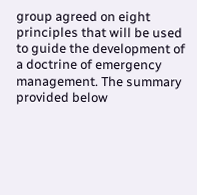group agreed on eight principles that will be used to guide the development of a doctrine of emergency management. The summary provided below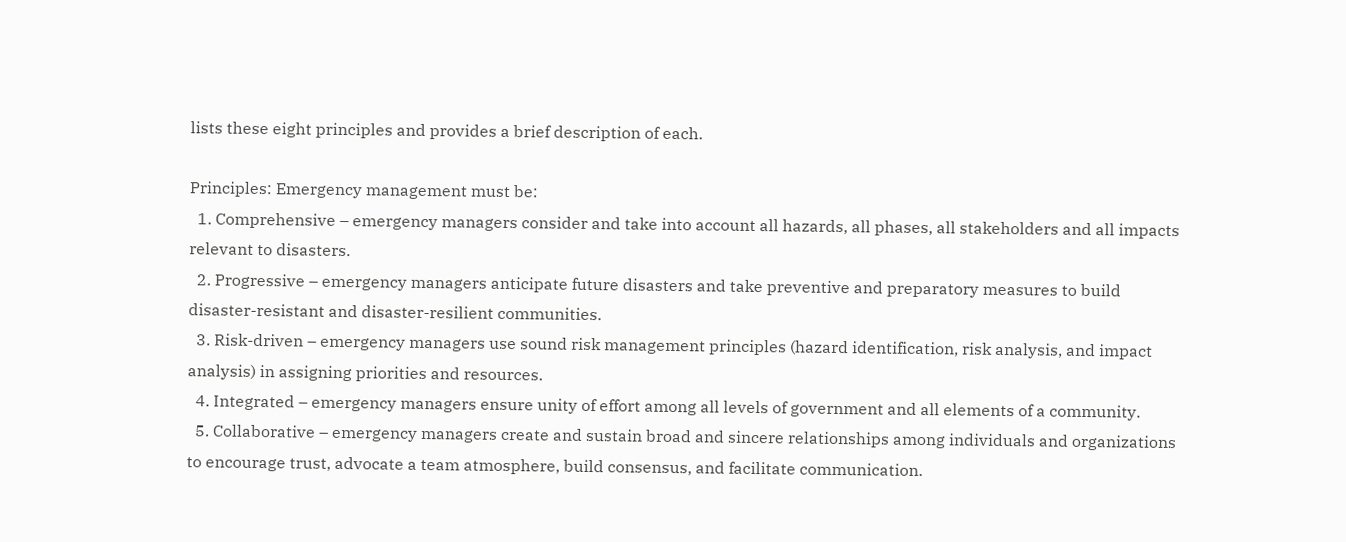lists these eight principles and provides a brief description of each.

Principles: Emergency management must be:
  1. Comprehensive – emergency managers consider and take into account all hazards, all phases, all stakeholders and all impacts relevant to disasters.
  2. Progressive – emergency managers anticipate future disasters and take preventive and preparatory measures to build disaster-resistant and disaster-resilient communities.
  3. Risk-driven – emergency managers use sound risk management principles (hazard identification, risk analysis, and impact analysis) in assigning priorities and resources.
  4. Integrated – emergency managers ensure unity of effort among all levels of government and all elements of a community.
  5. Collaborative – emergency managers create and sustain broad and sincere relationships among individuals and organizations to encourage trust, advocate a team atmosphere, build consensus, and facilitate communication.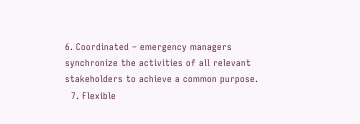6. Coordinated – emergency managers synchronize the activities of all relevant stakeholders to achieve a common purpose.
  7. Flexible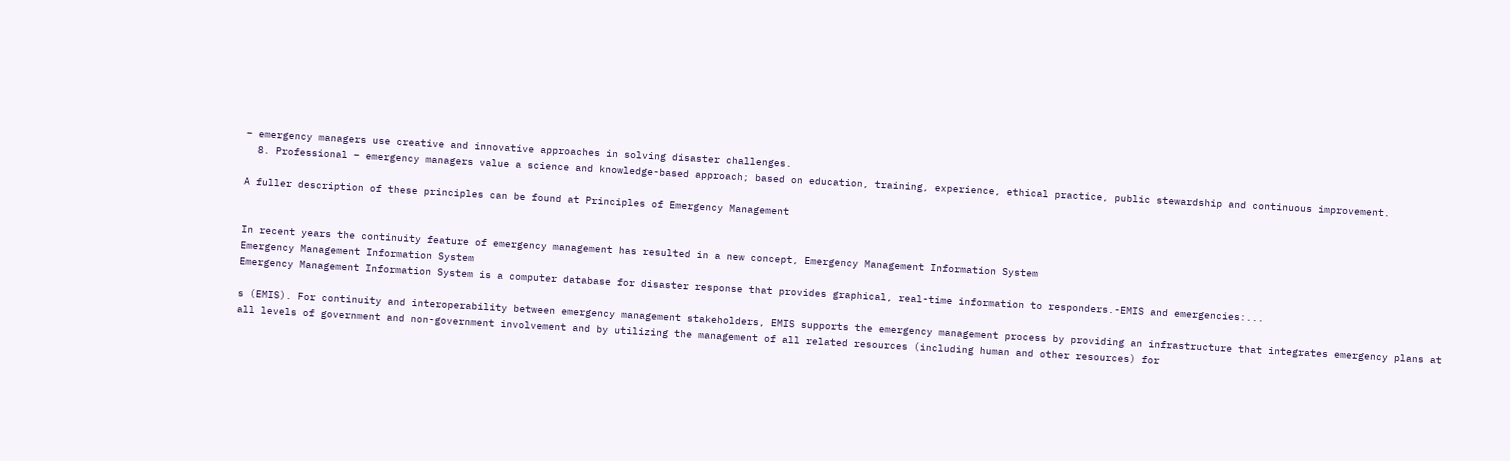– emergency managers use creative and innovative approaches in solving disaster challenges.
  8. Professional – emergency managers value a science and knowledge-based approach; based on education, training, experience, ethical practice, public stewardship and continuous improvement.

A fuller description of these principles can be found at Principles of Emergency Management


In recent years the continuity feature of emergency management has resulted in a new concept, Emergency Management Information System
Emergency Management Information System
Emergency Management Information System is a computer database for disaster response that provides graphical, real-time information to responders.-EMIS and emergencies:...

s (EMIS). For continuity and interoperability between emergency management stakeholders, EMIS supports the emergency management process by providing an infrastructure that integrates emergency plans at all levels of government and non-government involvement and by utilizing the management of all related resources (including human and other resources) for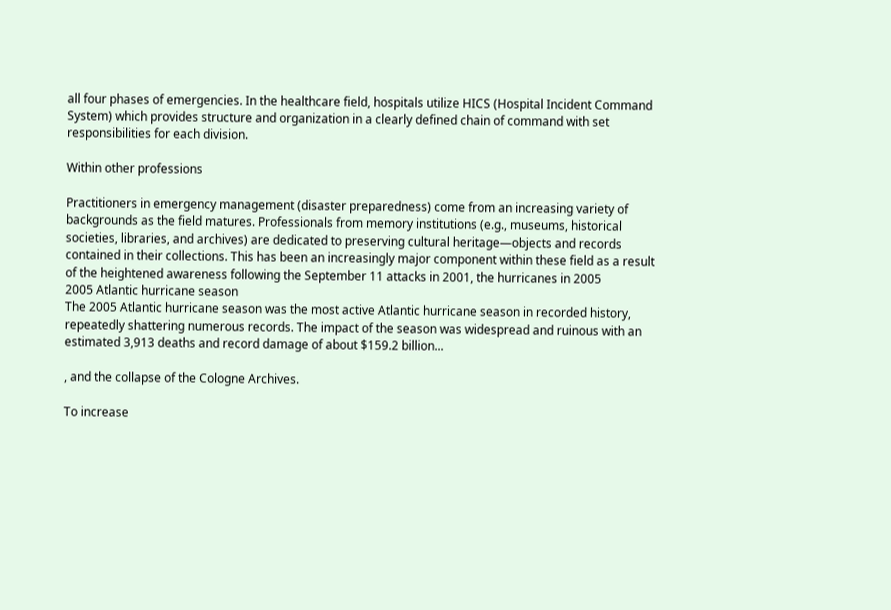all four phases of emergencies. In the healthcare field, hospitals utilize HICS (Hospital Incident Command System) which provides structure and organization in a clearly defined chain of command with set responsibilities for each division.

Within other professions

Practitioners in emergency management (disaster preparedness) come from an increasing variety of backgrounds as the field matures. Professionals from memory institutions (e.g., museums, historical societies, libraries, and archives) are dedicated to preserving cultural heritage—objects and records contained in their collections. This has been an increasingly major component within these field as a result of the heightened awareness following the September 11 attacks in 2001, the hurricanes in 2005
2005 Atlantic hurricane season
The 2005 Atlantic hurricane season was the most active Atlantic hurricane season in recorded history, repeatedly shattering numerous records. The impact of the season was widespread and ruinous with an estimated 3,913 deaths and record damage of about $159.2 billion...

, and the collapse of the Cologne Archives.

To increase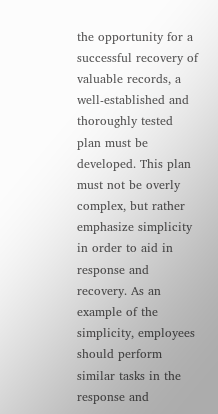the opportunity for a successful recovery of valuable records, a well-established and thoroughly tested plan must be developed. This plan must not be overly complex, but rather emphasize simplicity in order to aid in response and recovery. As an example of the simplicity, employees should perform similar tasks in the response and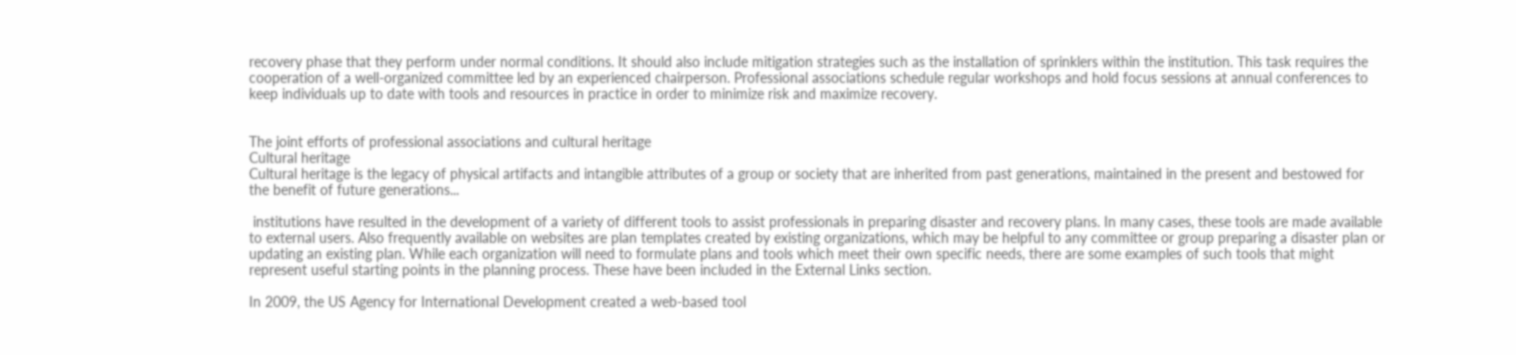recovery phase that they perform under normal conditions. It should also include mitigation strategies such as the installation of sprinklers within the institution. This task requires the cooperation of a well-organized committee led by an experienced chairperson. Professional associations schedule regular workshops and hold focus sessions at annual conferences to keep individuals up to date with tools and resources in practice in order to minimize risk and maximize recovery.


The joint efforts of professional associations and cultural heritage
Cultural heritage
Cultural heritage is the legacy of physical artifacts and intangible attributes of a group or society that are inherited from past generations, maintained in the present and bestowed for the benefit of future generations...

 institutions have resulted in the development of a variety of different tools to assist professionals in preparing disaster and recovery plans. In many cases, these tools are made available to external users. Also frequently available on websites are plan templates created by existing organizations, which may be helpful to any committee or group preparing a disaster plan or updating an existing plan. While each organization will need to formulate plans and tools which meet their own specific needs, there are some examples of such tools that might represent useful starting points in the planning process. These have been included in the External Links section.

In 2009, the US Agency for International Development created a web-based tool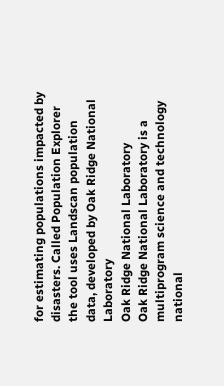for estimating populations impacted by disasters. Called Population Explorer the tool uses Landscan population data, developed by Oak Ridge National Laboratory
Oak Ridge National Laboratory
Oak Ridge National Laboratory is a multiprogram science and technology national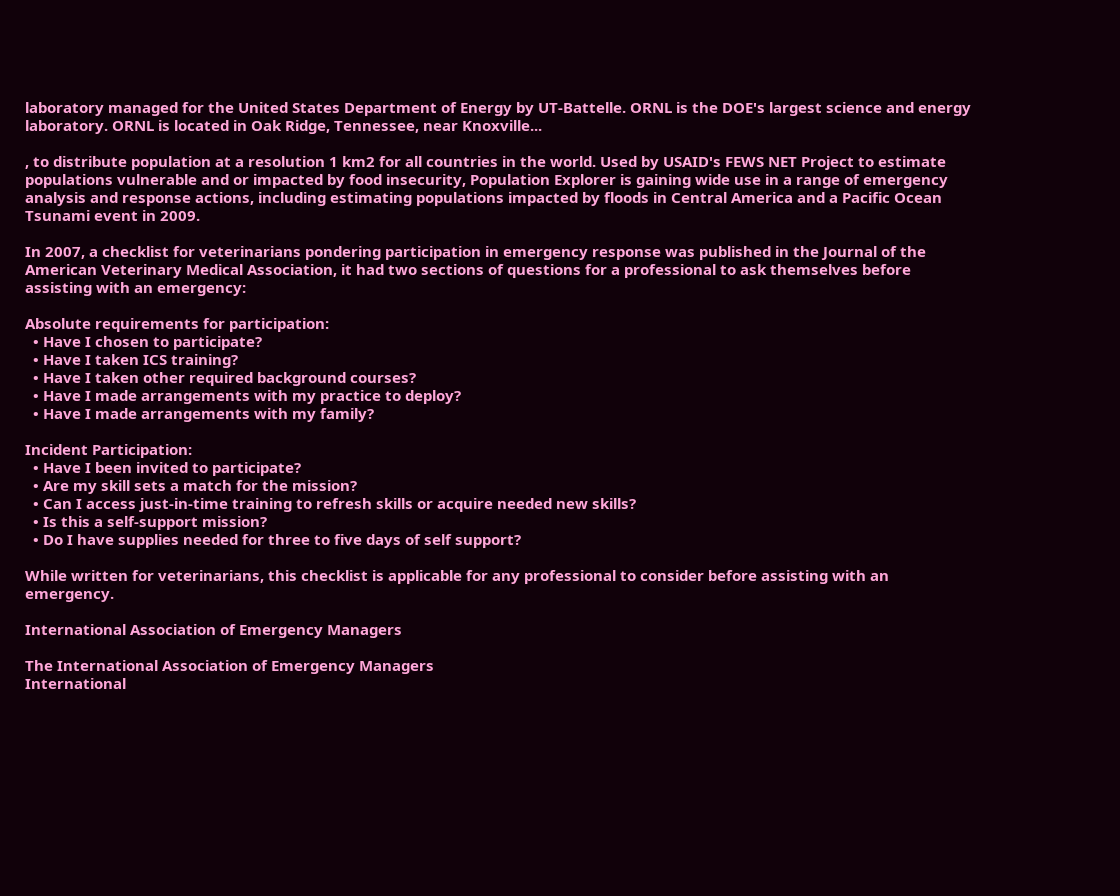laboratory managed for the United States Department of Energy by UT-Battelle. ORNL is the DOE's largest science and energy laboratory. ORNL is located in Oak Ridge, Tennessee, near Knoxville...

, to distribute population at a resolution 1 km2 for all countries in the world. Used by USAID's FEWS NET Project to estimate populations vulnerable and or impacted by food insecurity, Population Explorer is gaining wide use in a range of emergency analysis and response actions, including estimating populations impacted by floods in Central America and a Pacific Ocean Tsunami event in 2009.

In 2007, a checklist for veterinarians pondering participation in emergency response was published in the Journal of the American Veterinary Medical Association, it had two sections of questions for a professional to ask themselves before assisting with an emergency:

Absolute requirements for participation:
  • Have I chosen to participate?
  • Have I taken ICS training?
  • Have I taken other required background courses?
  • Have I made arrangements with my practice to deploy?
  • Have I made arrangements with my family?

Incident Participation:
  • Have I been invited to participate?
  • Are my skill sets a match for the mission?
  • Can I access just-in-time training to refresh skills or acquire needed new skills?
  • Is this a self-support mission?
  • Do I have supplies needed for three to five days of self support?

While written for veterinarians, this checklist is applicable for any professional to consider before assisting with an emergency.

International Association of Emergency Managers

The International Association of Emergency Managers
International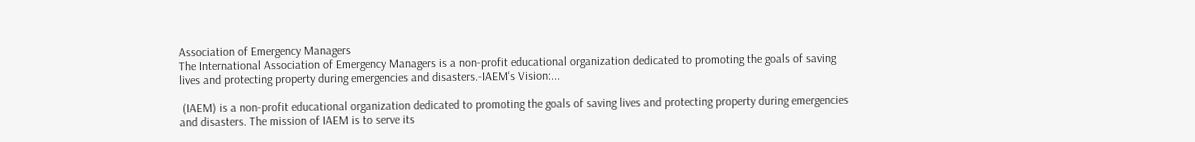Association of Emergency Managers
The International Association of Emergency Managers is a non-profit educational organization dedicated to promoting the goals of saving lives and protecting property during emergencies and disasters.-IAEM's Vision:...

 (IAEM) is a non-profit educational organization dedicated to promoting the goals of saving lives and protecting property during emergencies and disasters. The mission of IAEM is to serve its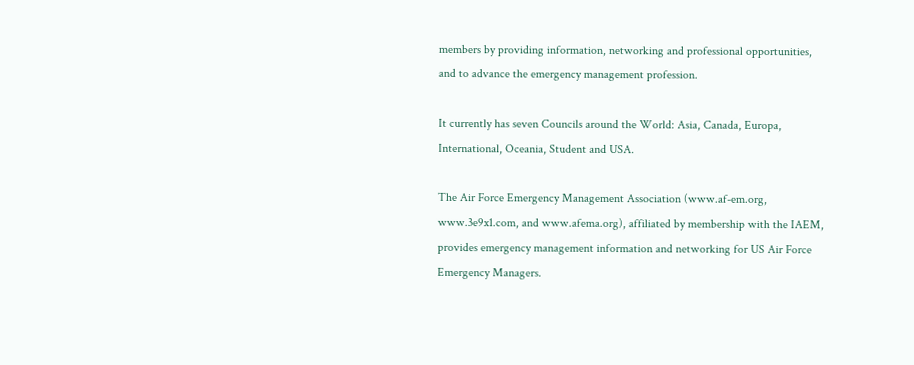members by providing information, networking and professional opportunities, and to advance the emergency management profession.

It currently has seven Councils around the World: Asia, Canada, Europa, International, Oceania, Student and USA.

The Air Force Emergency Management Association (www.af-em.org, www.3e9x1.com, and www.afema.org), affiliated by membership with the IAEM, provides emergency management information and networking for US Air Force Emergency Managers.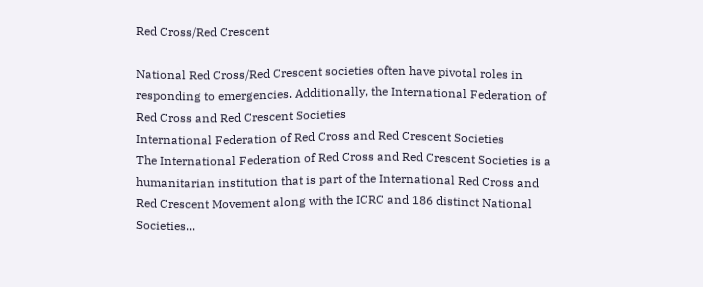Red Cross/Red Crescent

National Red Cross/Red Crescent societies often have pivotal roles in responding to emergencies. Additionally, the International Federation of Red Cross and Red Crescent Societies
International Federation of Red Cross and Red Crescent Societies
The International Federation of Red Cross and Red Crescent Societies is a humanitarian institution that is part of the International Red Cross and Red Crescent Movement along with the ICRC and 186 distinct National Societies...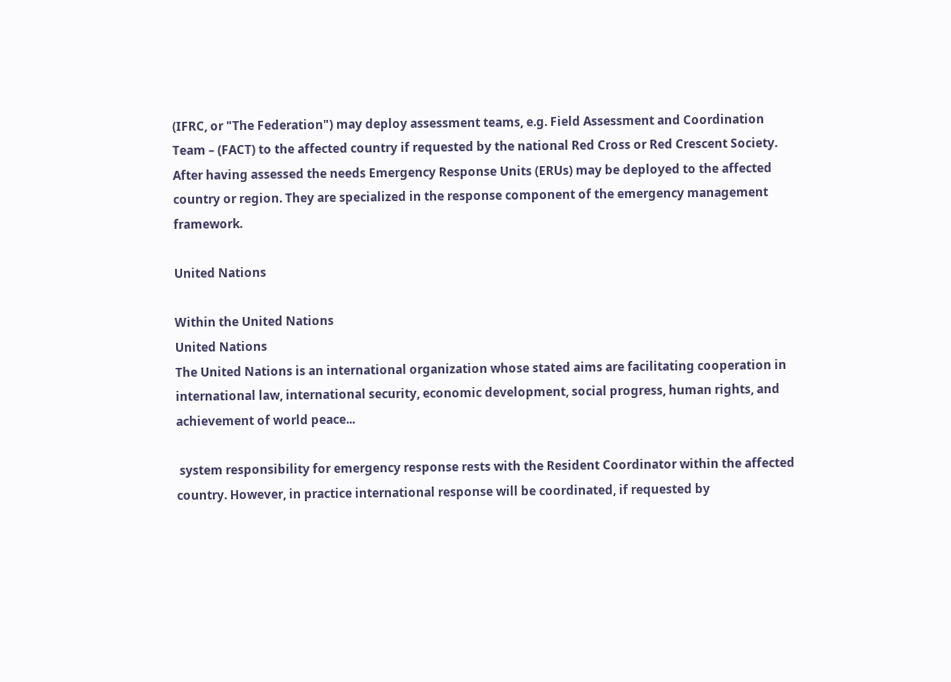(IFRC, or "The Federation") may deploy assessment teams, e.g. Field Assessment and Coordination Team – (FACT) to the affected country if requested by the national Red Cross or Red Crescent Society. After having assessed the needs Emergency Response Units (ERUs) may be deployed to the affected country or region. They are specialized in the response component of the emergency management framework.

United Nations

Within the United Nations
United Nations
The United Nations is an international organization whose stated aims are facilitating cooperation in international law, international security, economic development, social progress, human rights, and achievement of world peace...

 system responsibility for emergency response rests with the Resident Coordinator within the affected country. However, in practice international response will be coordinated, if requested by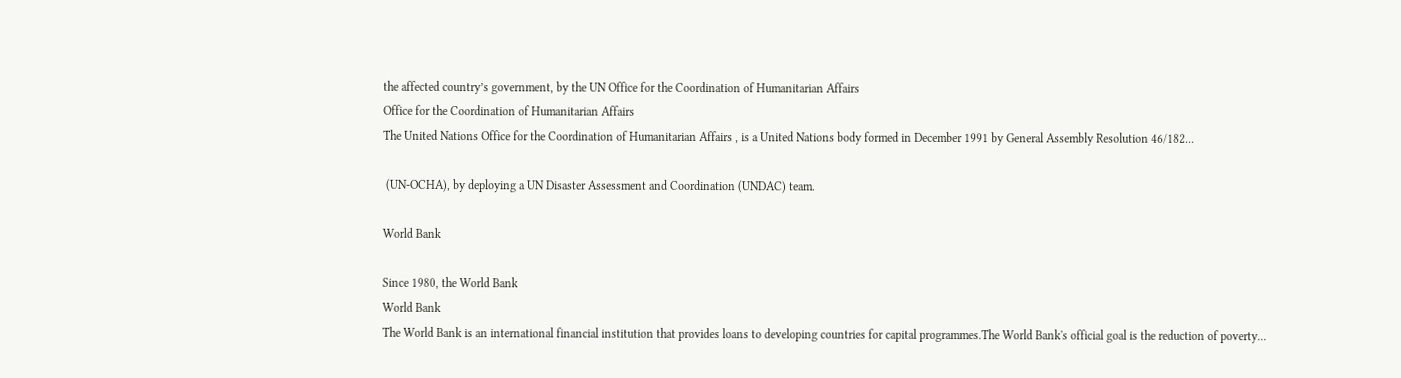the affected country’s government, by the UN Office for the Coordination of Humanitarian Affairs
Office for the Coordination of Humanitarian Affairs
The United Nations Office for the Coordination of Humanitarian Affairs , is a United Nations body formed in December 1991 by General Assembly Resolution 46/182...

 (UN-OCHA), by deploying a UN Disaster Assessment and Coordination (UNDAC) team.

World Bank

Since 1980, the World Bank
World Bank
The World Bank is an international financial institution that provides loans to developing countries for capital programmes.The World Bank's official goal is the reduction of poverty...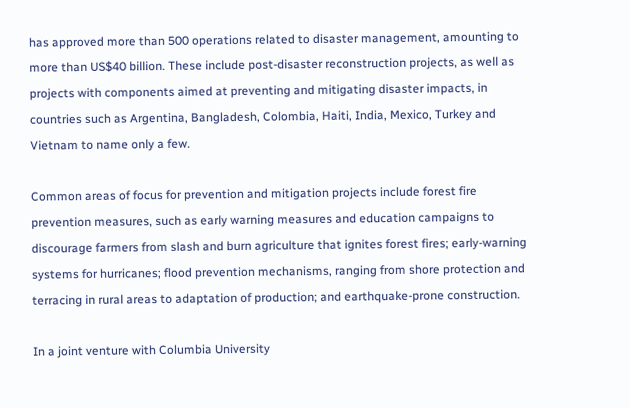has approved more than 500 operations related to disaster management, amounting to more than US$40 billion. These include post-disaster reconstruction projects, as well as projects with components aimed at preventing and mitigating disaster impacts, in countries such as Argentina, Bangladesh, Colombia, Haiti, India, Mexico, Turkey and Vietnam to name only a few.

Common areas of focus for prevention and mitigation projects include forest fire prevention measures, such as early warning measures and education campaigns to discourage farmers from slash and burn agriculture that ignites forest fires; early-warning systems for hurricanes; flood prevention mechanisms, ranging from shore protection and terracing in rural areas to adaptation of production; and earthquake-prone construction.

In a joint venture with Columbia University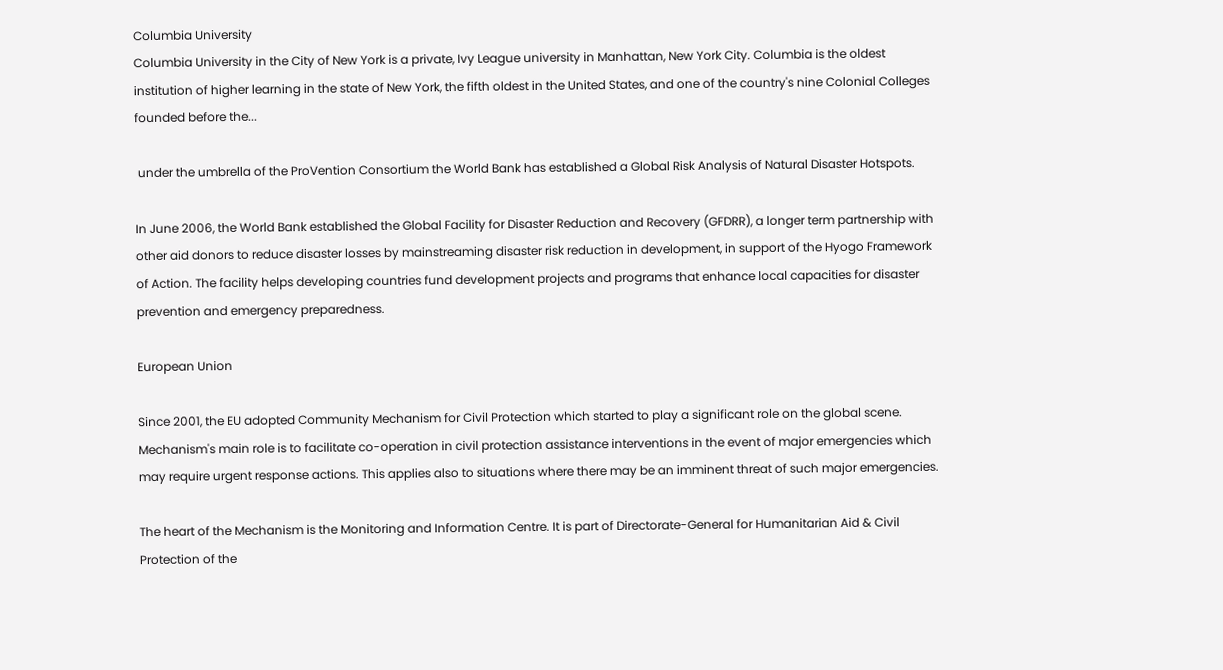Columbia University
Columbia University in the City of New York is a private, Ivy League university in Manhattan, New York City. Columbia is the oldest institution of higher learning in the state of New York, the fifth oldest in the United States, and one of the country's nine Colonial Colleges founded before the...

 under the umbrella of the ProVention Consortium the World Bank has established a Global Risk Analysis of Natural Disaster Hotspots.

In June 2006, the World Bank established the Global Facility for Disaster Reduction and Recovery (GFDRR), a longer term partnership with other aid donors to reduce disaster losses by mainstreaming disaster risk reduction in development, in support of the Hyogo Framework of Action. The facility helps developing countries fund development projects and programs that enhance local capacities for disaster prevention and emergency preparedness.

European Union

Since 2001, the EU adopted Community Mechanism for Civil Protection which started to play a significant role on the global scene. Mechanism's main role is to facilitate co-operation in civil protection assistance interventions in the event of major emergencies which may require urgent response actions. This applies also to situations where there may be an imminent threat of such major emergencies.

The heart of the Mechanism is the Monitoring and Information Centre. It is part of Directorate-General for Humanitarian Aid & Civil Protection of the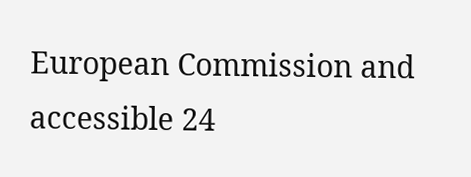European Commission and accessible 24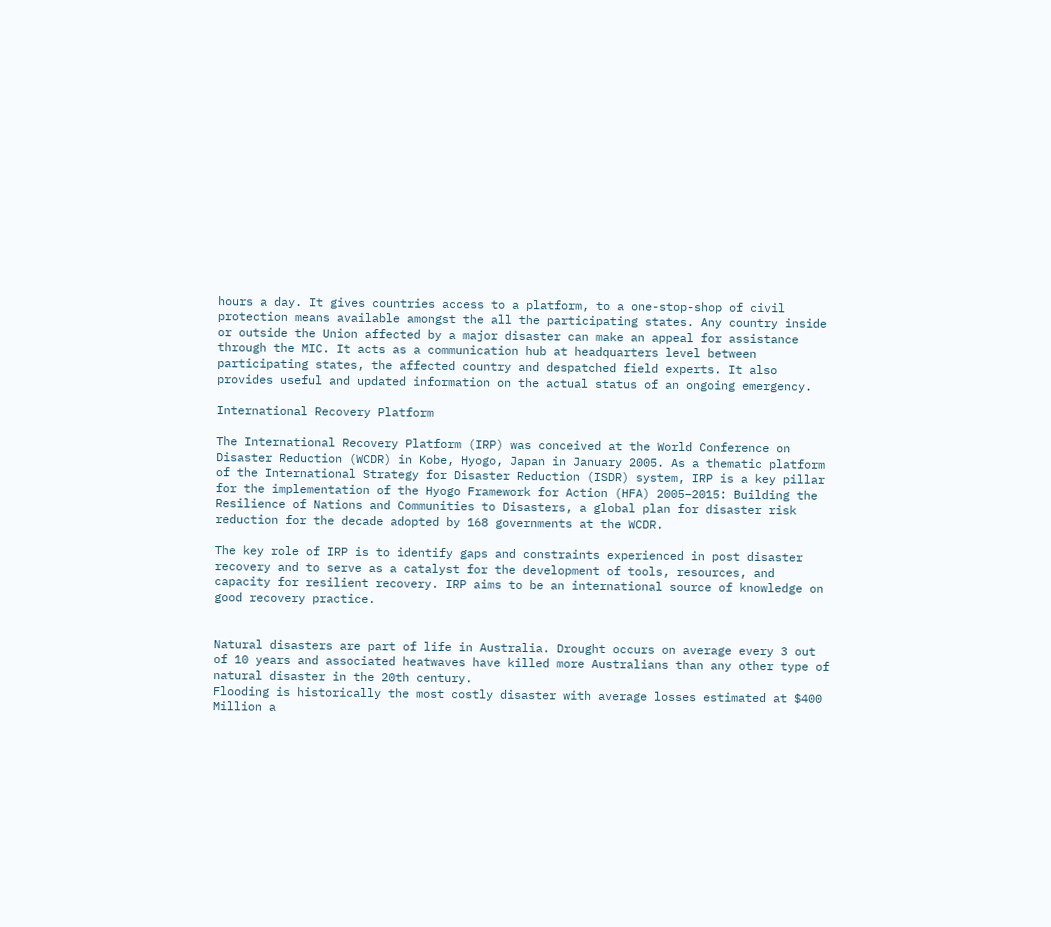hours a day. It gives countries access to a platform, to a one-stop-shop of civil protection means available amongst the all the participating states. Any country inside or outside the Union affected by a major disaster can make an appeal for assistance through the MIC. It acts as a communication hub at headquarters level between participating states, the affected country and despatched field experts. It also provides useful and updated information on the actual status of an ongoing emergency.

International Recovery Platform

The International Recovery Platform (IRP) was conceived at the World Conference on Disaster Reduction (WCDR) in Kobe, Hyogo, Japan in January 2005. As a thematic platform of the International Strategy for Disaster Reduction (ISDR) system, IRP is a key pillar for the implementation of the Hyogo Framework for Action (HFA) 2005–2015: Building the Resilience of Nations and Communities to Disasters, a global plan for disaster risk reduction for the decade adopted by 168 governments at the WCDR.

The key role of IRP is to identify gaps and constraints experienced in post disaster recovery and to serve as a catalyst for the development of tools, resources, and capacity for resilient recovery. IRP aims to be an international source of knowledge on good recovery practice.


Natural disasters are part of life in Australia. Drought occurs on average every 3 out of 10 years and associated heatwaves have killed more Australians than any other type of natural disaster in the 20th century.
Flooding is historically the most costly disaster with average losses estimated at $400 Million a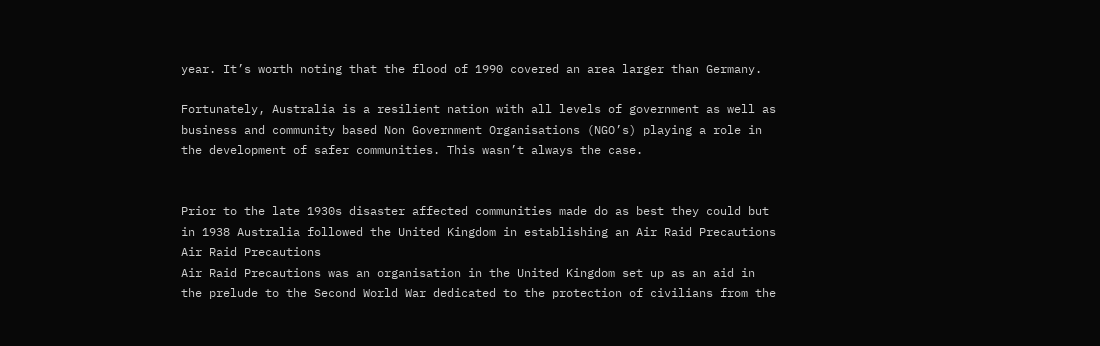year. It’s worth noting that the flood of 1990 covered an area larger than Germany.

Fortunately, Australia is a resilient nation with all levels of government as well as business and community based Non Government Organisations (NGO’s) playing a role in the development of safer communities. This wasn’t always the case.


Prior to the late 1930s disaster affected communities made do as best they could but in 1938 Australia followed the United Kingdom in establishing an Air Raid Precautions
Air Raid Precautions
Air Raid Precautions was an organisation in the United Kingdom set up as an aid in the prelude to the Second World War dedicated to the protection of civilians from the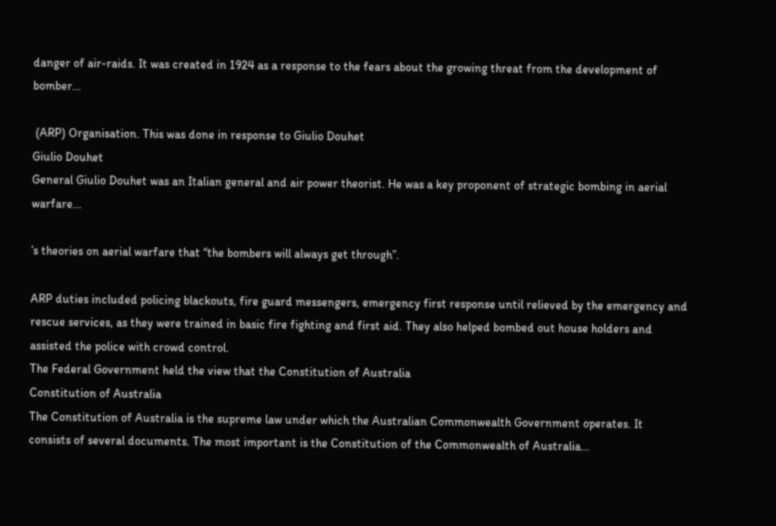danger of air-raids. It was created in 1924 as a response to the fears about the growing threat from the development of bomber...

 (ARP) Organisation. This was done in response to Giulio Douhet
Giulio Douhet
General Giulio Douhet was an Italian general and air power theorist. He was a key proponent of strategic bombing in aerial warfare...

’s theories on aerial warfare that “the bombers will always get through”.

ARP duties included policing blackouts, fire guard messengers, emergency first response until relieved by the emergency and rescue services, as they were trained in basic fire fighting and first aid. They also helped bombed out house holders and assisted the police with crowd control.
The Federal Government held the view that the Constitution of Australia
Constitution of Australia
The Constitution of Australia is the supreme law under which the Australian Commonwealth Government operates. It consists of several documents. The most important is the Constitution of the Commonwealth of Australia...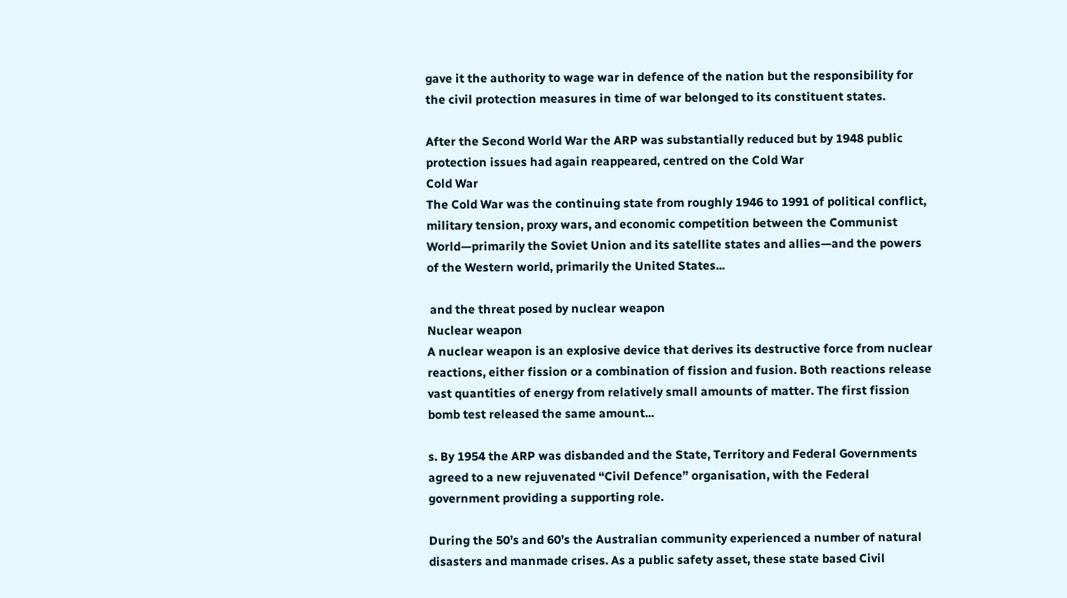gave it the authority to wage war in defence of the nation but the responsibility for the civil protection measures in time of war belonged to its constituent states.

After the Second World War the ARP was substantially reduced but by 1948 public protection issues had again reappeared, centred on the Cold War
Cold War
The Cold War was the continuing state from roughly 1946 to 1991 of political conflict, military tension, proxy wars, and economic competition between the Communist World—primarily the Soviet Union and its satellite states and allies—and the powers of the Western world, primarily the United States...

 and the threat posed by nuclear weapon
Nuclear weapon
A nuclear weapon is an explosive device that derives its destructive force from nuclear reactions, either fission or a combination of fission and fusion. Both reactions release vast quantities of energy from relatively small amounts of matter. The first fission bomb test released the same amount...

s. By 1954 the ARP was disbanded and the State, Territory and Federal Governments agreed to a new rejuvenated “Civil Defence” organisation, with the Federal government providing a supporting role.

During the 50’s and 60’s the Australian community experienced a number of natural disasters and manmade crises. As a public safety asset, these state based Civil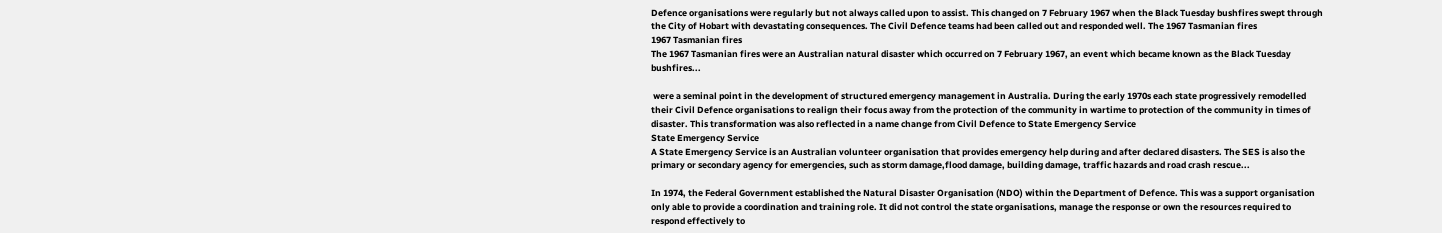Defence organisations were regularly but not always called upon to assist. This changed on 7 February 1967 when the Black Tuesday bushfires swept through the City of Hobart with devastating consequences. The Civil Defence teams had been called out and responded well. The 1967 Tasmanian fires
1967 Tasmanian fires
The 1967 Tasmanian fires were an Australian natural disaster which occurred on 7 February 1967, an event which became known as the Black Tuesday bushfires...

 were a seminal point in the development of structured emergency management in Australia. During the early 1970s each state progressively remodelled their Civil Defence organisations to realign their focus away from the protection of the community in wartime to protection of the community in times of disaster. This transformation was also reflected in a name change from Civil Defence to State Emergency Service
State Emergency Service
A State Emergency Service is an Australian volunteer organisation that provides emergency help during and after declared disasters. The SES is also the primary or secondary agency for emergencies, such as storm damage,flood damage, building damage, traffic hazards and road crash rescue...

In 1974, the Federal Government established the Natural Disaster Organisation (NDO) within the Department of Defence. This was a support organisation only able to provide a coordination and training role. It did not control the state organisations, manage the response or own the resources required to respond effectively to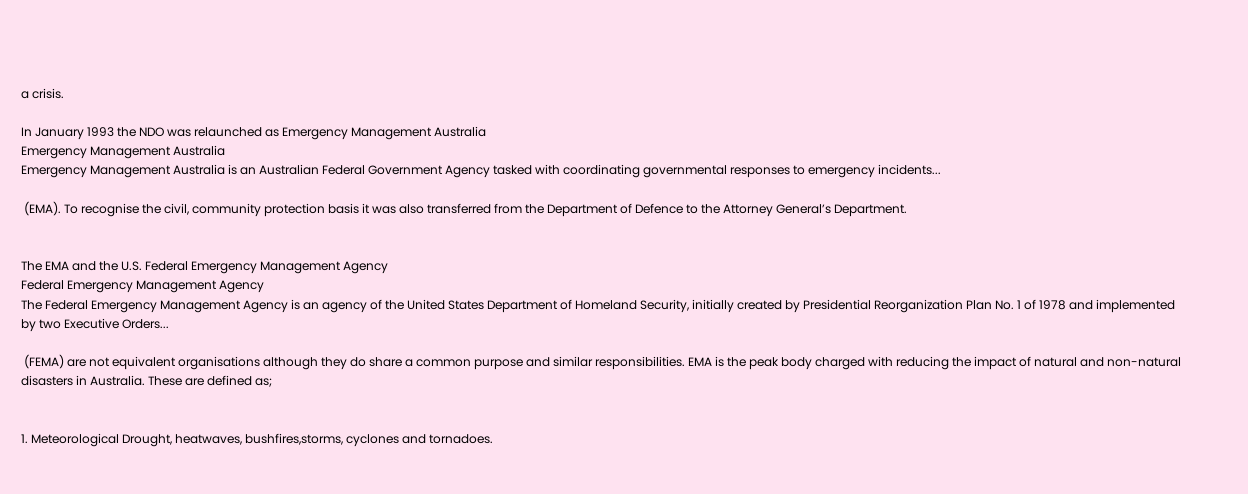a crisis.

In January 1993 the NDO was relaunched as Emergency Management Australia
Emergency Management Australia
Emergency Management Australia is an Australian Federal Government Agency tasked with coordinating governmental responses to emergency incidents...

 (EMA). To recognise the civil, community protection basis it was also transferred from the Department of Defence to the Attorney General’s Department.


The EMA and the U.S. Federal Emergency Management Agency
Federal Emergency Management Agency
The Federal Emergency Management Agency is an agency of the United States Department of Homeland Security, initially created by Presidential Reorganization Plan No. 1 of 1978 and implemented by two Executive Orders...

 (FEMA) are not equivalent organisations although they do share a common purpose and similar responsibilities. EMA is the peak body charged with reducing the impact of natural and non-natural disasters in Australia. These are defined as;


1. Meteorological Drought, heatwaves, bushfires,storms, cyclones and tornadoes.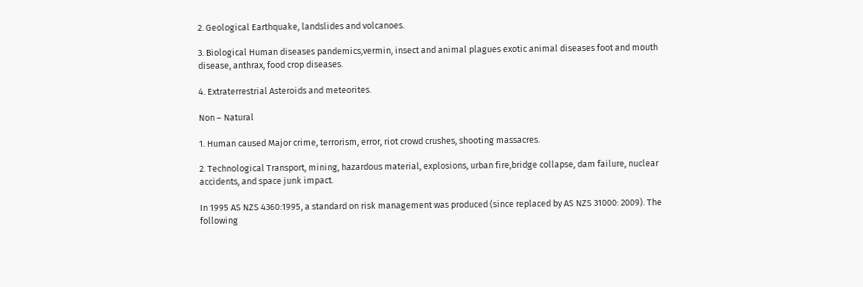2. Geological Earthquake, landslides and volcanoes.

3. Biological Human diseases pandemics,vermin, insect and animal plagues exotic animal diseases foot and mouth disease, anthrax, food crop diseases.

4. Extraterrestrial Asteroids and meteorites.

Non – Natural

1. Human caused Major crime, terrorism, error, riot crowd crushes, shooting massacres.

2. Technological Transport, mining, hazardous material, explosions, urban fire,bridge collapse, dam failure, nuclear accidents, and space junk impact.

In 1995 AS NZS 4360:1995, a standard on risk management was produced (since replaced by AS NZS 31000: 2009). The following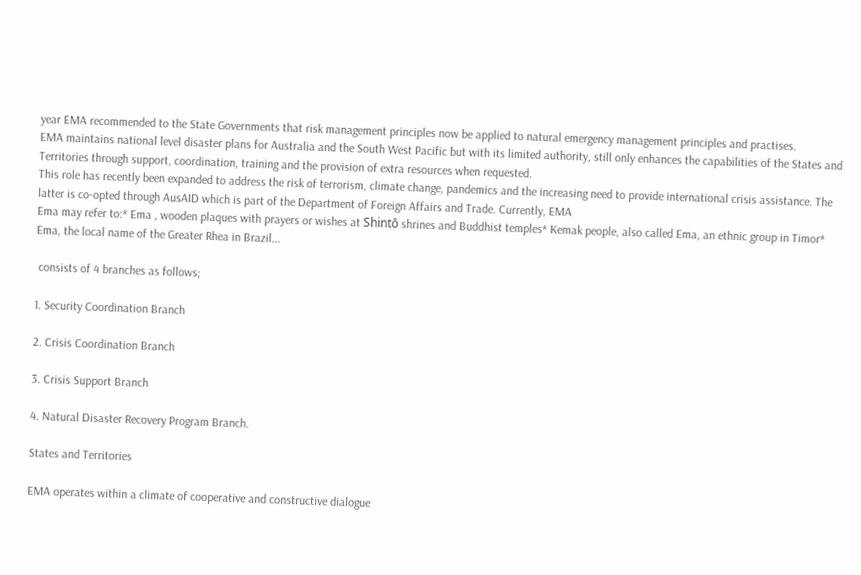year EMA recommended to the State Governments that risk management principles now be applied to natural emergency management principles and practises.
EMA maintains national level disaster plans for Australia and the South West Pacific but with its limited authority, still only enhances the capabilities of the States and Territories through support, coordination, training and the provision of extra resources when requested.
This role has recently been expanded to address the risk of terrorism, climate change, pandemics and the increasing need to provide international crisis assistance. The latter is co-opted through AusAID which is part of the Department of Foreign Affairs and Trade. Currently, EMA
Ema may refer to:* Ema , wooden plaques with prayers or wishes at Shintō shrines and Buddhist temples* Kemak people, also called Ema, an ethnic group in Timor* Ema, the local name of the Greater Rhea in Brazil...

 consists of 4 branches as follows;

1. Security Coordination Branch

2. Crisis Coordination Branch

3. Crisis Support Branch

4. Natural Disaster Recovery Program Branch.

States and Territories

EMA operates within a climate of cooperative and constructive dialogue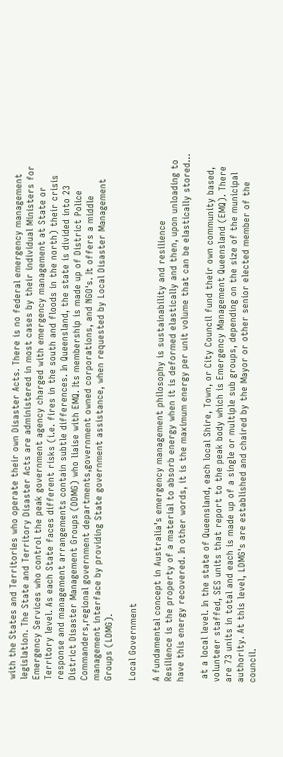with the States and Territories who operate their own Disaster Acts. There is no federal emergency management legislation. The State and Territory Disaster Acts are administered in most cases by their individual Ministers for Emergency Services who control the peak government agency charged with emergency management at State or Territory level. As each State faces different risks (i.e. fires in the south and floods in the north) their crisis response and management arrangements contain subtle differences. In Queensland, the state is divided into 23 District Disaster Management Groups (DDMG) who liaise with EMQ. Its membership is made up of District Police Commanders,regional government departments,government owned corporations, and NGO's. It offers a middle management interface by providing State government assistance, when requested by Local Disaster Management Groups (LDMG).

Local Government

A fundamental concept in Australia’s emergency management philosophy is sustainability and resilience
Resilience is the property of a material to absorb energy when it is deformed elastically and then, upon unloading to have this energy recovered. In other words, it is the maximum energy per unit volume that can be elastically stored...

 at a local level. In the state of Queensland, each local Shire, Town, or City Council fund their own community based, volunteer staffed, SES units that report to the peak body which is Emergency Management Queensland (EMQ). There are 73 units in total and each is made up of a single or multiple sub groups, depending on the size of the municipal authority. At this level, LDMG's are established and chaired by the Mayor or other senior elected member of the council.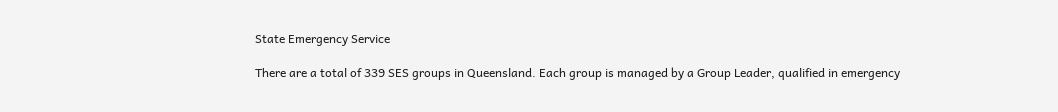State Emergency Service

There are a total of 339 SES groups in Queensland. Each group is managed by a Group Leader, qualified in emergency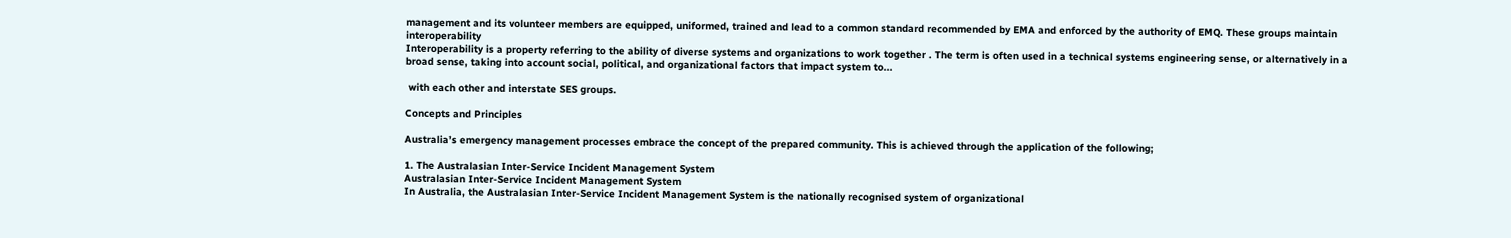management and its volunteer members are equipped, uniformed, trained and lead to a common standard recommended by EMA and enforced by the authority of EMQ. These groups maintain interoperability
Interoperability is a property referring to the ability of diverse systems and organizations to work together . The term is often used in a technical systems engineering sense, or alternatively in a broad sense, taking into account social, political, and organizational factors that impact system to...

 with each other and interstate SES groups.

Concepts and Principles

Australia’s emergency management processes embrace the concept of the prepared community. This is achieved through the application of the following;

1. The Australasian Inter-Service Incident Management System
Australasian Inter-Service Incident Management System
In Australia, the Australasian Inter-Service Incident Management System is the nationally recognised system of organizational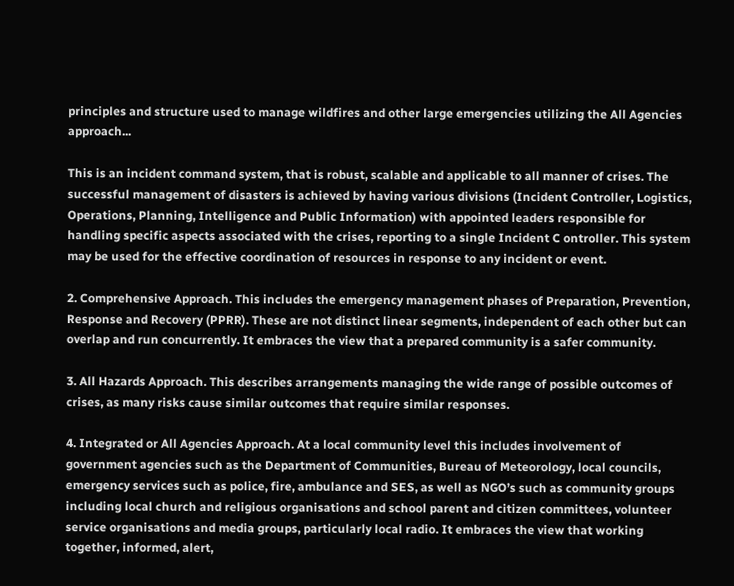principles and structure used to manage wildfires and other large emergencies utilizing the All Agencies approach...

This is an incident command system, that is robust, scalable and applicable to all manner of crises. The successful management of disasters is achieved by having various divisions (Incident Controller, Logistics, Operations, Planning, Intelligence and Public Information) with appointed leaders responsible for handling specific aspects associated with the crises, reporting to a single Incident C ontroller. This system may be used for the effective coordination of resources in response to any incident or event.

2. Comprehensive Approach. This includes the emergency management phases of Preparation, Prevention, Response and Recovery (PPRR). These are not distinct linear segments, independent of each other but can overlap and run concurrently. It embraces the view that a prepared community is a safer community.

3. All Hazards Approach. This describes arrangements managing the wide range of possible outcomes of crises, as many risks cause similar outcomes that require similar responses.

4. Integrated or All Agencies Approach. At a local community level this includes involvement of government agencies such as the Department of Communities, Bureau of Meteorology, local councils, emergency services such as police, fire, ambulance and SES, as well as NGO’s such as community groups including local church and religious organisations and school parent and citizen committees, volunteer service organisations and media groups, particularly local radio. It embraces the view that working together, informed, alert,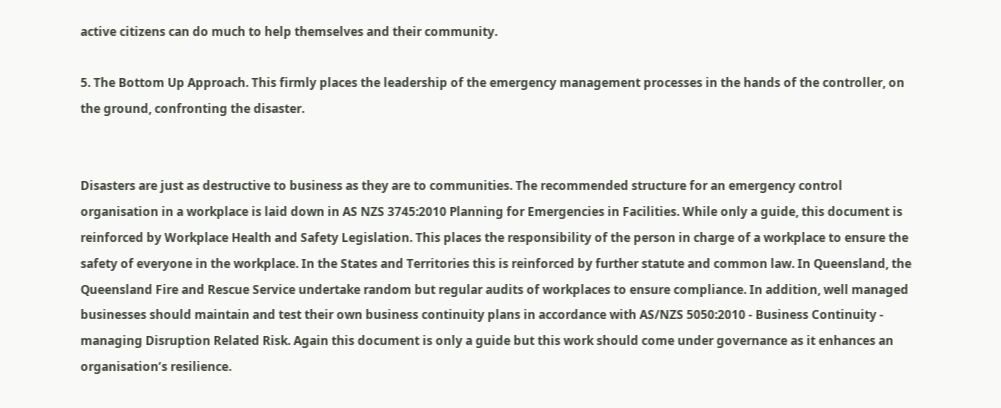active citizens can do much to help themselves and their community.

5. The Bottom Up Approach. This firmly places the leadership of the emergency management processes in the hands of the controller, on the ground, confronting the disaster.


Disasters are just as destructive to business as they are to communities. The recommended structure for an emergency control organisation in a workplace is laid down in AS NZS 3745:2010 Planning for Emergencies in Facilities. While only a guide, this document is reinforced by Workplace Health and Safety Legislation. This places the responsibility of the person in charge of a workplace to ensure the safety of everyone in the workplace. In the States and Territories this is reinforced by further statute and common law. In Queensland, the Queensland Fire and Rescue Service undertake random but regular audits of workplaces to ensure compliance. In addition, well managed businesses should maintain and test their own business continuity plans in accordance with AS/NZS 5050:2010 - Business Continuity - managing Disruption Related Risk. Again this document is only a guide but this work should come under governance as it enhances an organisation’s resilience.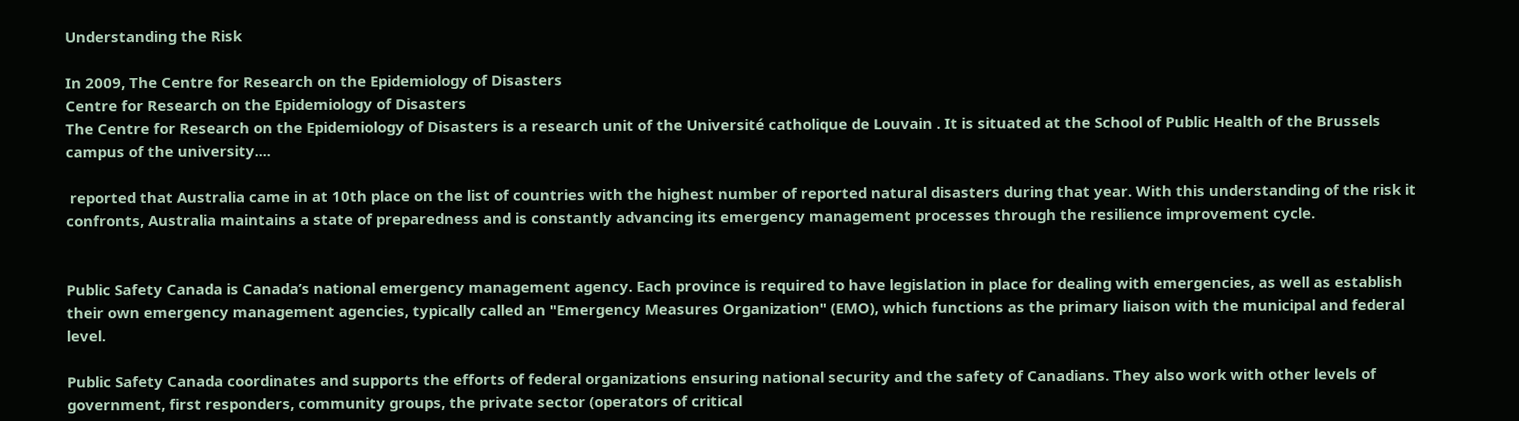Understanding the Risk

In 2009, The Centre for Research on the Epidemiology of Disasters
Centre for Research on the Epidemiology of Disasters
The Centre for Research on the Epidemiology of Disasters is a research unit of the Université catholique de Louvain . It is situated at the School of Public Health of the Brussels campus of the university....

 reported that Australia came in at 10th place on the list of countries with the highest number of reported natural disasters during that year. With this understanding of the risk it confronts, Australia maintains a state of preparedness and is constantly advancing its emergency management processes through the resilience improvement cycle.


Public Safety Canada is Canada’s national emergency management agency. Each province is required to have legislation in place for dealing with emergencies, as well as establish their own emergency management agencies, typically called an "Emergency Measures Organization" (EMO), which functions as the primary liaison with the municipal and federal level.

Public Safety Canada coordinates and supports the efforts of federal organizations ensuring national security and the safety of Canadians. They also work with other levels of government, first responders, community groups, the private sector (operators of critical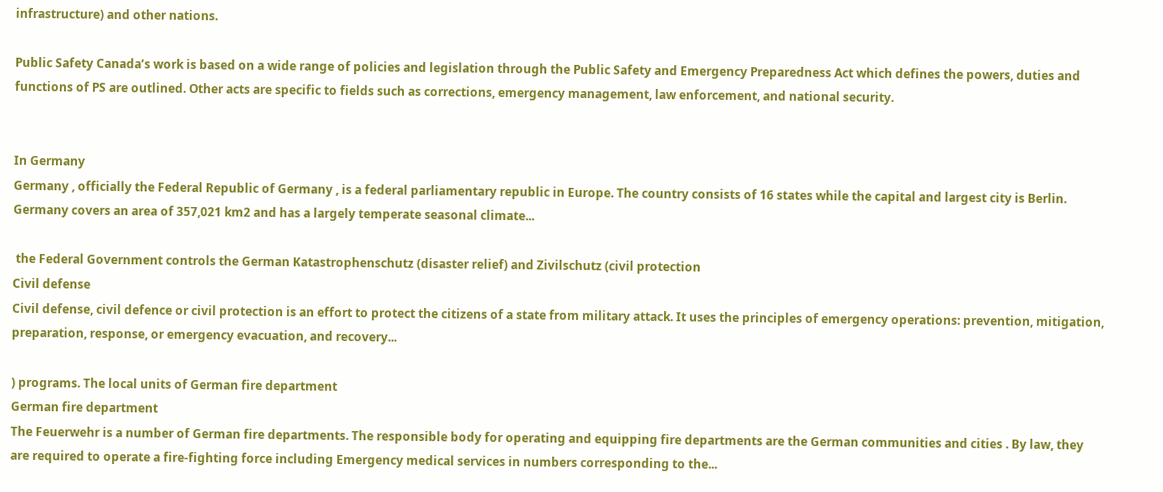infrastructure) and other nations.

Public Safety Canada’s work is based on a wide range of policies and legislation through the Public Safety and Emergency Preparedness Act which defines the powers, duties and functions of PS are outlined. Other acts are specific to fields such as corrections, emergency management, law enforcement, and national security.


In Germany
Germany , officially the Federal Republic of Germany , is a federal parliamentary republic in Europe. The country consists of 16 states while the capital and largest city is Berlin. Germany covers an area of 357,021 km2 and has a largely temperate seasonal climate...

 the Federal Government controls the German Katastrophenschutz (disaster relief) and Zivilschutz (civil protection
Civil defense
Civil defense, civil defence or civil protection is an effort to protect the citizens of a state from military attack. It uses the principles of emergency operations: prevention, mitigation, preparation, response, or emergency evacuation, and recovery...

) programs. The local units of German fire department
German fire department
The Feuerwehr is a number of German fire departments. The responsible body for operating and equipping fire departments are the German communities and cities . By law, they are required to operate a fire-fighting force including Emergency medical services in numbers corresponding to the...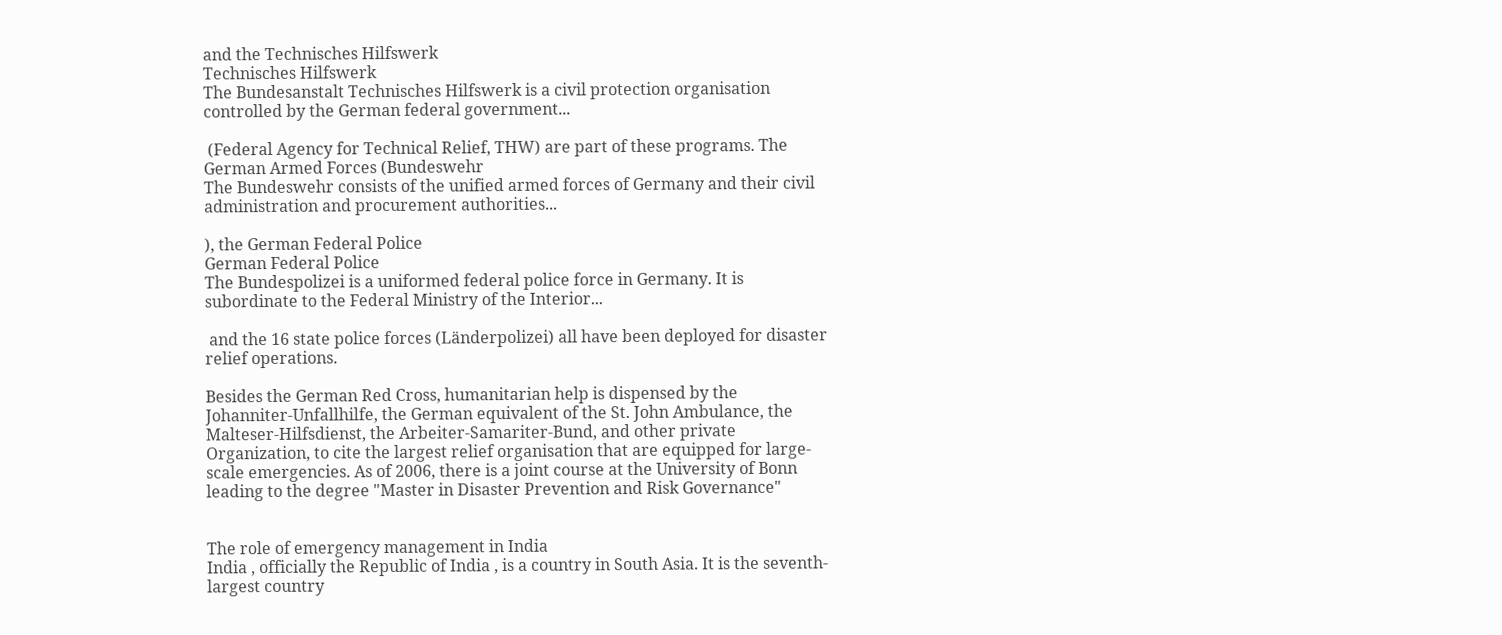and the Technisches Hilfswerk
Technisches Hilfswerk
The Bundesanstalt Technisches Hilfswerk is a civil protection organisation controlled by the German federal government...

 (Federal Agency for Technical Relief, THW) are part of these programs. The German Armed Forces (Bundeswehr
The Bundeswehr consists of the unified armed forces of Germany and their civil administration and procurement authorities...

), the German Federal Police
German Federal Police
The Bundespolizei is a uniformed federal police force in Germany. It is subordinate to the Federal Ministry of the Interior...

 and the 16 state police forces (Länderpolizei) all have been deployed for disaster relief operations.

Besides the German Red Cross, humanitarian help is dispensed by the Johanniter-Unfallhilfe, the German equivalent of the St. John Ambulance, the Malteser-Hilfsdienst, the Arbeiter-Samariter-Bund, and other private Organization, to cite the largest relief organisation that are equipped for large-scale emergencies. As of 2006, there is a joint course at the University of Bonn leading to the degree "Master in Disaster Prevention and Risk Governance"


The role of emergency management in India
India , officially the Republic of India , is a country in South Asia. It is the seventh-largest country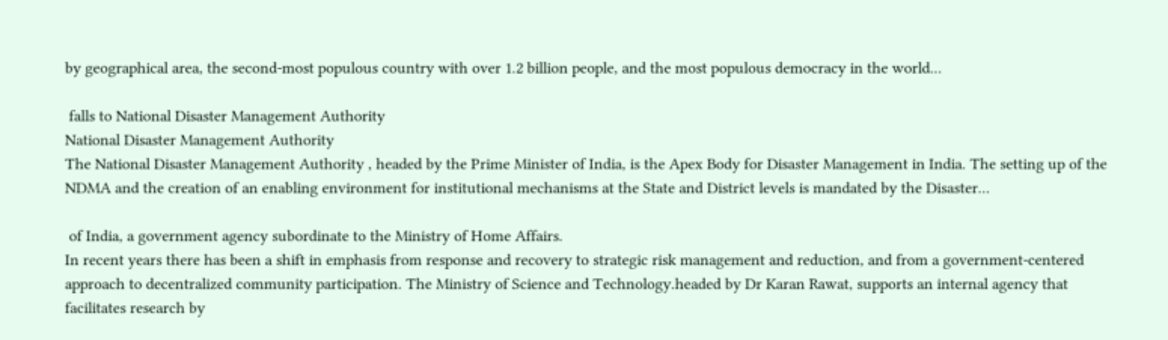by geographical area, the second-most populous country with over 1.2 billion people, and the most populous democracy in the world...

 falls to National Disaster Management Authority
National Disaster Management Authority
The National Disaster Management Authority , headed by the Prime Minister of India, is the Apex Body for Disaster Management in India. The setting up of the NDMA and the creation of an enabling environment for institutional mechanisms at the State and District levels is mandated by the Disaster...

 of India, a government agency subordinate to the Ministry of Home Affairs.
In recent years there has been a shift in emphasis from response and recovery to strategic risk management and reduction, and from a government-centered approach to decentralized community participation. The Ministry of Science and Technology.headed by Dr Karan Rawat, supports an internal agency that facilitates research by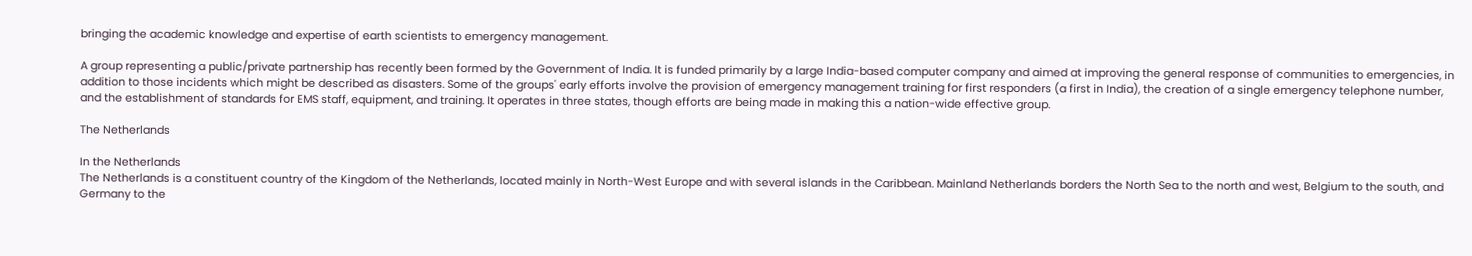bringing the academic knowledge and expertise of earth scientists to emergency management.

A group representing a public/private partnership has recently been formed by the Government of India. It is funded primarily by a large India-based computer company and aimed at improving the general response of communities to emergencies, in addition to those incidents which might be described as disasters. Some of the groups' early efforts involve the provision of emergency management training for first responders (a first in India), the creation of a single emergency telephone number, and the establishment of standards for EMS staff, equipment, and training. It operates in three states, though efforts are being made in making this a nation-wide effective group.

The Netherlands

In the Netherlands
The Netherlands is a constituent country of the Kingdom of the Netherlands, located mainly in North-West Europe and with several islands in the Caribbean. Mainland Netherlands borders the North Sea to the north and west, Belgium to the south, and Germany to the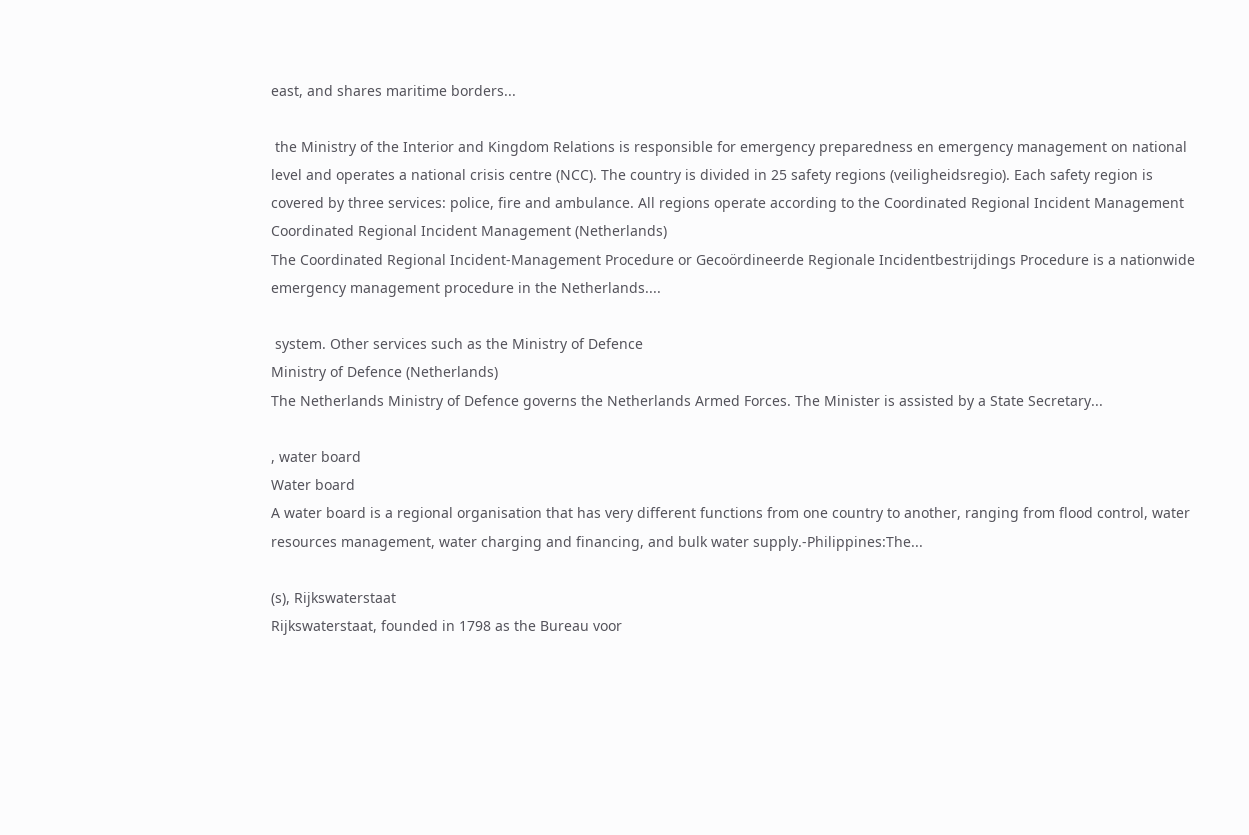east, and shares maritime borders...

 the Ministry of the Interior and Kingdom Relations is responsible for emergency preparedness en emergency management on national level and operates a national crisis centre (NCC). The country is divided in 25 safety regions (veiligheidsregio). Each safety region is covered by three services: police, fire and ambulance. All regions operate according to the Coordinated Regional Incident Management
Coordinated Regional Incident Management (Netherlands)
The Coordinated Regional Incident-Management Procedure or Gecoördineerde Regionale Incidentbestrijdings Procedure is a nationwide emergency management procedure in the Netherlands....

 system. Other services such as the Ministry of Defence
Ministry of Defence (Netherlands)
The Netherlands Ministry of Defence governs the Netherlands Armed Forces. The Minister is assisted by a State Secretary...

, water board
Water board
A water board is a regional organisation that has very different functions from one country to another, ranging from flood control, water resources management, water charging and financing, and bulk water supply.-Philippines:The...

(s), Rijkswaterstaat
Rijkswaterstaat, founded in 1798 as the Bureau voor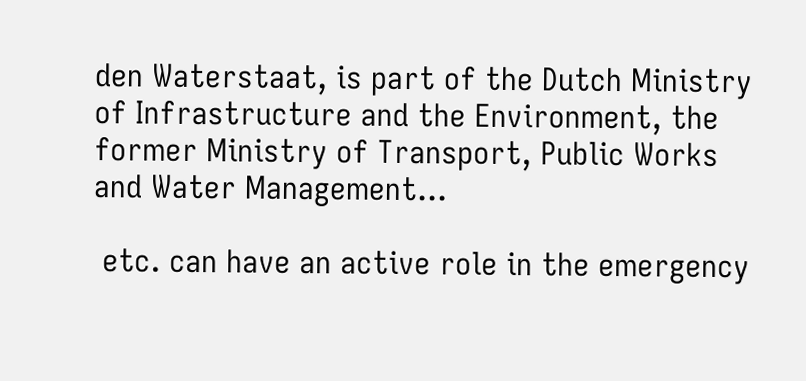den Waterstaat, is part of the Dutch Ministry of Infrastructure and the Environment, the former Ministry of Transport, Public Works and Water Management...

 etc. can have an active role in the emergency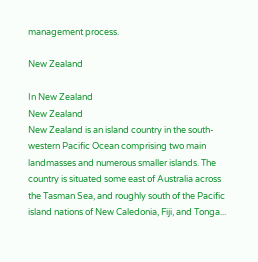management process.

New Zealand

In New Zealand
New Zealand
New Zealand is an island country in the south-western Pacific Ocean comprising two main landmasses and numerous smaller islands. The country is situated some east of Australia across the Tasman Sea, and roughly south of the Pacific island nations of New Caledonia, Fiji, and Tonga...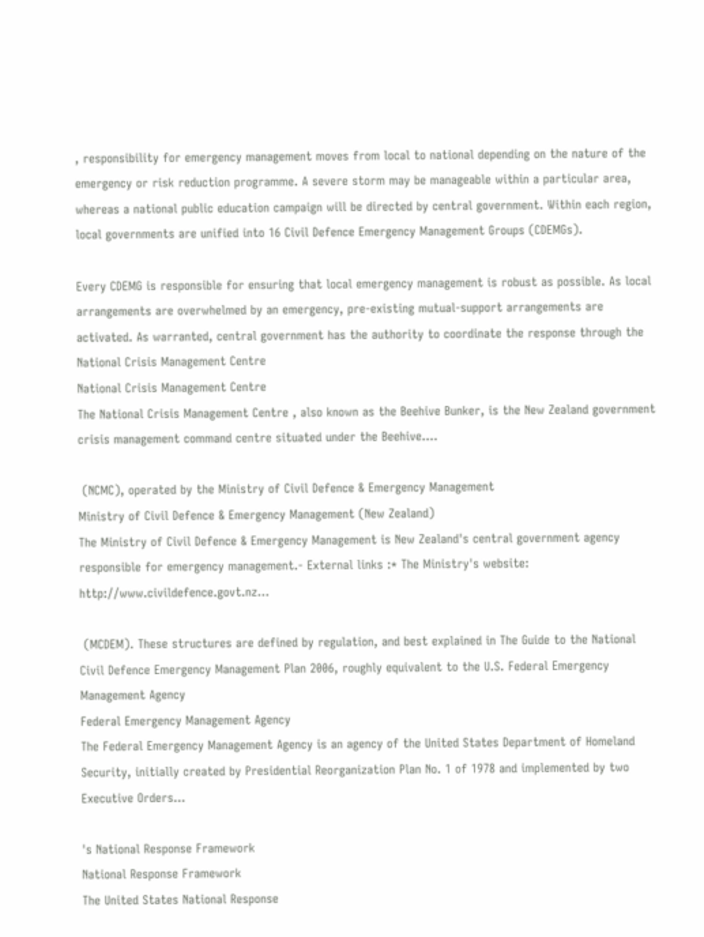, responsibility for emergency management moves from local to national depending on the nature of the emergency or risk reduction programme. A severe storm may be manageable within a particular area, whereas a national public education campaign will be directed by central government. Within each region, local governments are unified into 16 Civil Defence Emergency Management Groups (CDEMGs).

Every CDEMG is responsible for ensuring that local emergency management is robust as possible. As local arrangements are overwhelmed by an emergency, pre-existing mutual-support arrangements are activated. As warranted, central government has the authority to coordinate the response through the National Crisis Management Centre
National Crisis Management Centre
The National Crisis Management Centre , also known as the Beehive Bunker, is the New Zealand government crisis management command centre situated under the Beehive....

 (NCMC), operated by the Ministry of Civil Defence & Emergency Management
Ministry of Civil Defence & Emergency Management (New Zealand)
The Ministry of Civil Defence & Emergency Management is New Zealand's central government agency responsible for emergency management.- External links :* The Ministry's website: http://www.civildefence.govt.nz...

 (MCDEM). These structures are defined by regulation, and best explained in The Guide to the National Civil Defence Emergency Management Plan 2006, roughly equivalent to the U.S. Federal Emergency Management Agency
Federal Emergency Management Agency
The Federal Emergency Management Agency is an agency of the United States Department of Homeland Security, initially created by Presidential Reorganization Plan No. 1 of 1978 and implemented by two Executive Orders...

's National Response Framework
National Response Framework
The United States National Response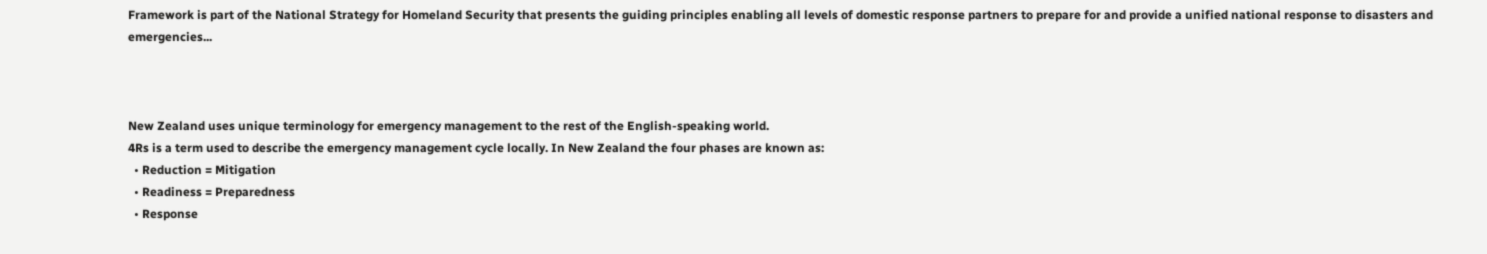Framework is part of the National Strategy for Homeland Security that presents the guiding principles enabling all levels of domestic response partners to prepare for and provide a unified national response to disasters and emergencies...



New Zealand uses unique terminology for emergency management to the rest of the English-speaking world.
4Rs is a term used to describe the emergency management cycle locally. In New Zealand the four phases are known as:
  • Reduction = Mitigation
  • Readiness = Preparedness
  • Response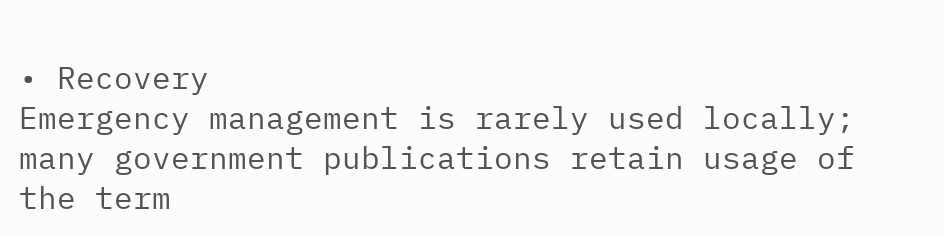• Recovery
Emergency management is rarely used locally; many government publications retain usage of the term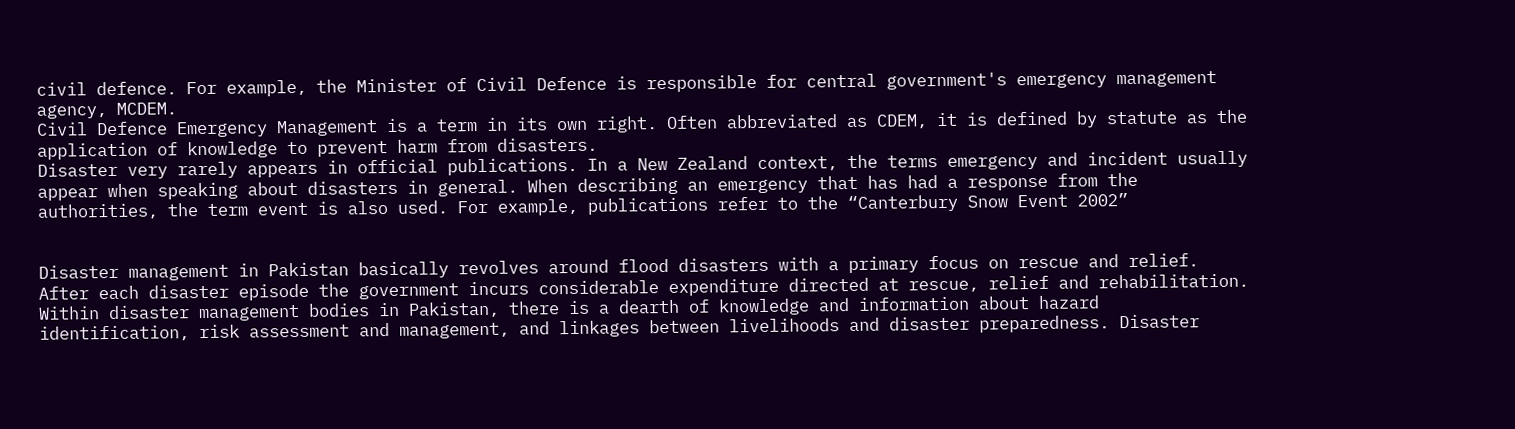civil defence. For example, the Minister of Civil Defence is responsible for central government's emergency management agency, MCDEM.
Civil Defence Emergency Management is a term in its own right. Often abbreviated as CDEM, it is defined by statute as the application of knowledge to prevent harm from disasters.
Disaster very rarely appears in official publications. In a New Zealand context, the terms emergency and incident usually appear when speaking about disasters in general. When describing an emergency that has had a response from the authorities, the term event is also used. For example, publications refer to the “Canterbury Snow Event 2002”


Disaster management in Pakistan basically revolves around flood disasters with a primary focus on rescue and relief. After each disaster episode the government incurs considerable expenditure directed at rescue, relief and rehabilitation. Within disaster management bodies in Pakistan, there is a dearth of knowledge and information about hazard identification, risk assessment and management, and linkages between livelihoods and disaster preparedness. Disaster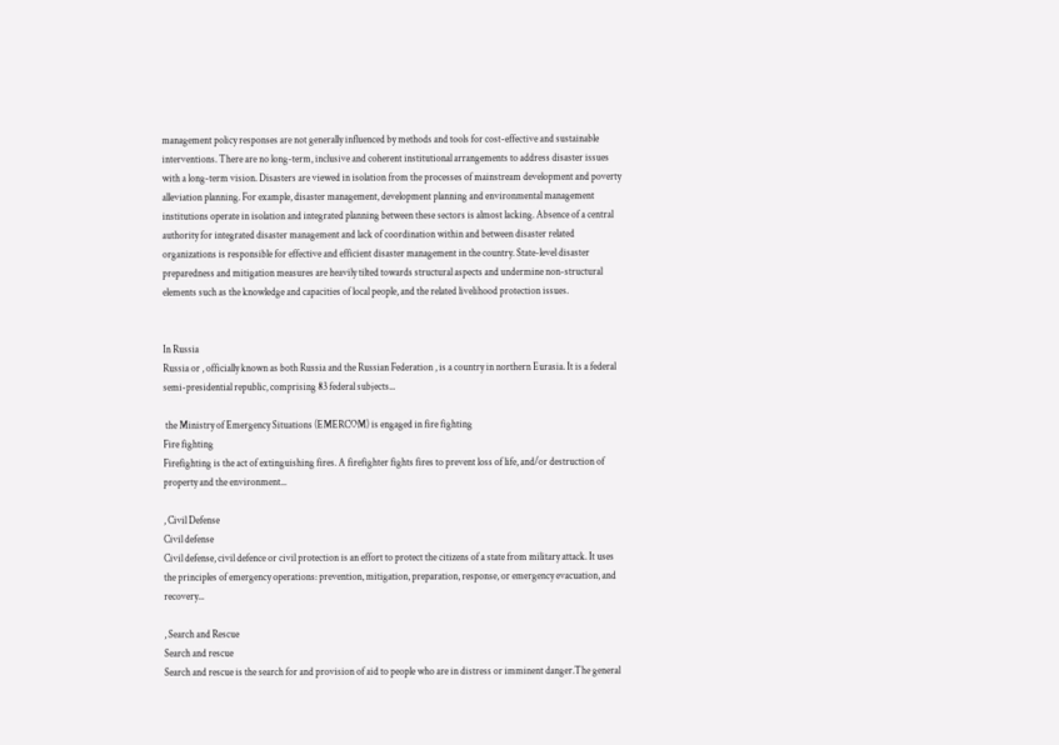management policy responses are not generally influenced by methods and tools for cost-effective and sustainable interventions. There are no long-term, inclusive and coherent institutional arrangements to address disaster issues with a long-term vision. Disasters are viewed in isolation from the processes of mainstream development and poverty alleviation planning. For example, disaster management, development planning and environmental management institutions operate in isolation and integrated planning between these sectors is almost lacking. Absence of a central authority for integrated disaster management and lack of coordination within and between disaster related organizations is responsible for effective and efficient disaster management in the country. State-level disaster preparedness and mitigation measures are heavily tilted towards structural aspects and undermine non-structural elements such as the knowledge and capacities of local people, and the related livelihood protection issues.


In Russia
Russia or , officially known as both Russia and the Russian Federation , is a country in northern Eurasia. It is a federal semi-presidential republic, comprising 83 federal subjects...

 the Ministry of Emergency Situations (EMERCOM) is engaged in fire fighting
Fire fighting
Firefighting is the act of extinguishing fires. A firefighter fights fires to prevent loss of life, and/or destruction of property and the environment...

, Civil Defense
Civil defense
Civil defense, civil defence or civil protection is an effort to protect the citizens of a state from military attack. It uses the principles of emergency operations: prevention, mitigation, preparation, response, or emergency evacuation, and recovery...

, Search and Rescue
Search and rescue
Search and rescue is the search for and provision of aid to people who are in distress or imminent danger.The general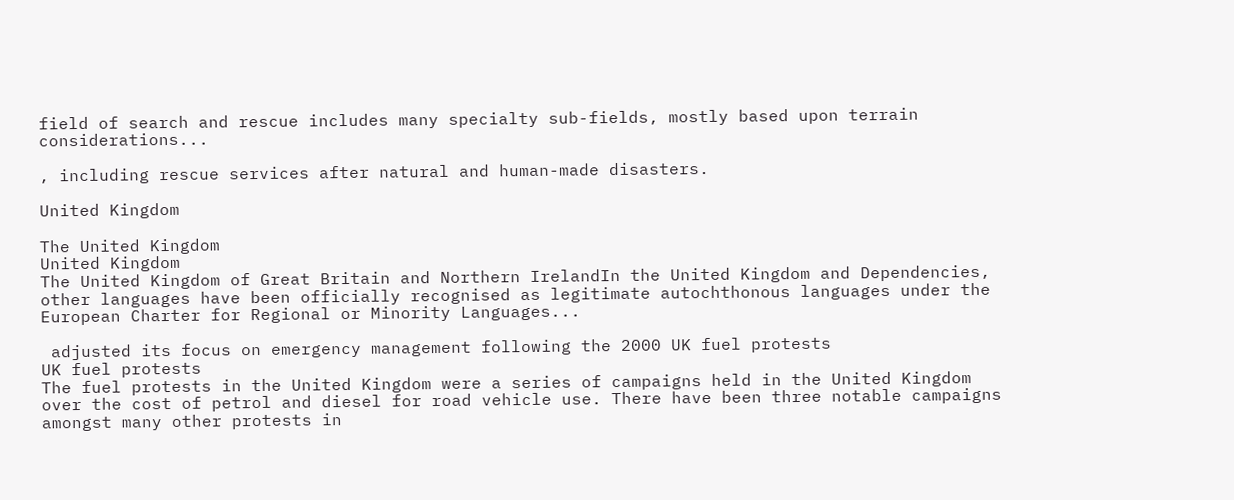field of search and rescue includes many specialty sub-fields, mostly based upon terrain considerations...

, including rescue services after natural and human-made disasters.

United Kingdom

The United Kingdom
United Kingdom
The United Kingdom of Great Britain and Northern IrelandIn the United Kingdom and Dependencies, other languages have been officially recognised as legitimate autochthonous languages under the European Charter for Regional or Minority Languages...

 adjusted its focus on emergency management following the 2000 UK fuel protests
UK fuel protests
The fuel protests in the United Kingdom were a series of campaigns held in the United Kingdom over the cost of petrol and diesel for road vehicle use. There have been three notable campaigns amongst many other protests in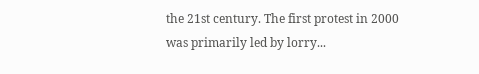the 21st century. The first protest in 2000 was primarily led by lorry...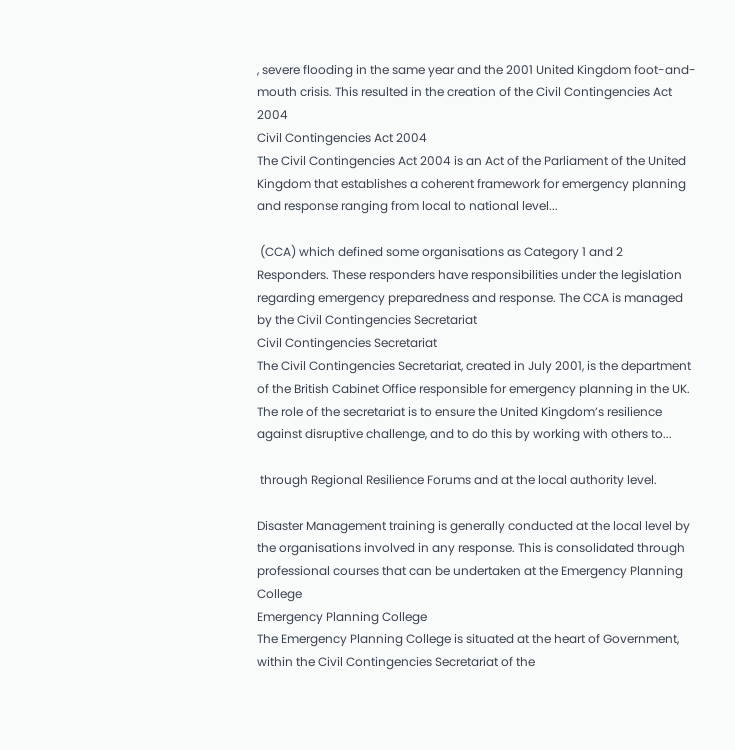, severe flooding in the same year and the 2001 United Kingdom foot-and-mouth crisis. This resulted in the creation of the Civil Contingencies Act 2004
Civil Contingencies Act 2004
The Civil Contingencies Act 2004 is an Act of the Parliament of the United Kingdom that establishes a coherent framework for emergency planning and response ranging from local to national level...

 (CCA) which defined some organisations as Category 1 and 2 Responders. These responders have responsibilities under the legislation regarding emergency preparedness and response. The CCA is managed by the Civil Contingencies Secretariat
Civil Contingencies Secretariat
The Civil Contingencies Secretariat, created in July 2001, is the department of the British Cabinet Office responsible for emergency planning in the UK. The role of the secretariat is to ensure the United Kingdom’s resilience against disruptive challenge, and to do this by working with others to...

 through Regional Resilience Forums and at the local authority level.

Disaster Management training is generally conducted at the local level by the organisations involved in any response. This is consolidated through professional courses that can be undertaken at the Emergency Planning College
Emergency Planning College
The Emergency Planning College is situated at the heart of Government, within the Civil Contingencies Secretariat of the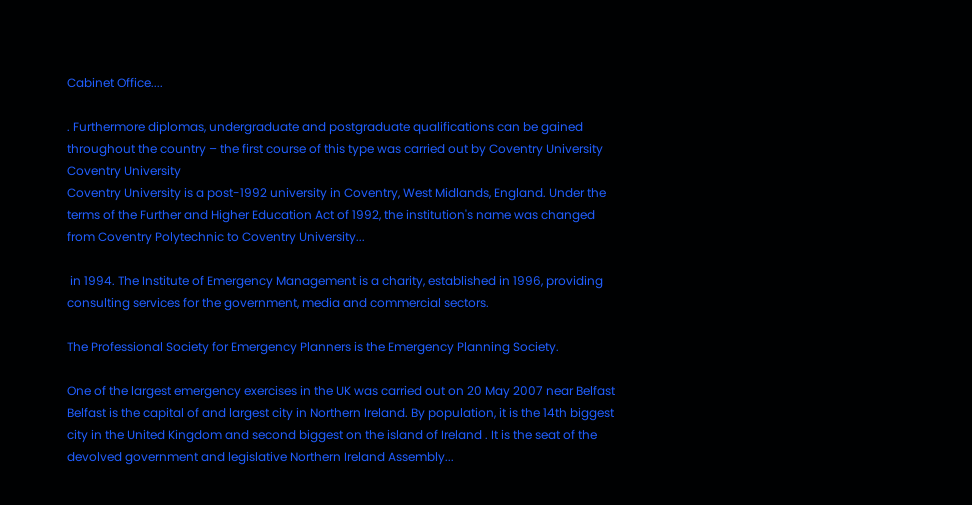Cabinet Office....

. Furthermore diplomas, undergraduate and postgraduate qualifications can be gained throughout the country – the first course of this type was carried out by Coventry University
Coventry University
Coventry University is a post-1992 university in Coventry, West Midlands, England. Under the terms of the Further and Higher Education Act of 1992, the institution's name was changed from Coventry Polytechnic to Coventry University...

 in 1994. The Institute of Emergency Management is a charity, established in 1996, providing consulting services for the government, media and commercial sectors.

The Professional Society for Emergency Planners is the Emergency Planning Society.

One of the largest emergency exercises in the UK was carried out on 20 May 2007 near Belfast
Belfast is the capital of and largest city in Northern Ireland. By population, it is the 14th biggest city in the United Kingdom and second biggest on the island of Ireland . It is the seat of the devolved government and legislative Northern Ireland Assembly...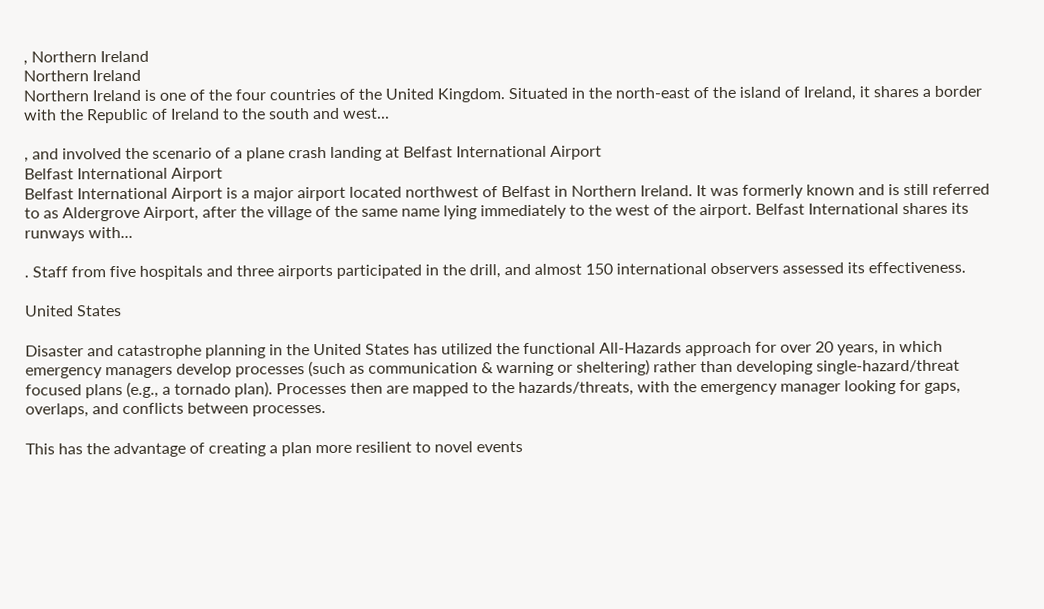, Northern Ireland
Northern Ireland
Northern Ireland is one of the four countries of the United Kingdom. Situated in the north-east of the island of Ireland, it shares a border with the Republic of Ireland to the south and west...

, and involved the scenario of a plane crash landing at Belfast International Airport
Belfast International Airport
Belfast International Airport is a major airport located northwest of Belfast in Northern Ireland. It was formerly known and is still referred to as Aldergrove Airport, after the village of the same name lying immediately to the west of the airport. Belfast International shares its runways with...

. Staff from five hospitals and three airports participated in the drill, and almost 150 international observers assessed its effectiveness.

United States

Disaster and catastrophe planning in the United States has utilized the functional All-Hazards approach for over 20 years, in which emergency managers develop processes (such as communication & warning or sheltering) rather than developing single-hazard/threat focused plans (e.g., a tornado plan). Processes then are mapped to the hazards/threats, with the emergency manager looking for gaps, overlaps, and conflicts between processes.

This has the advantage of creating a plan more resilient to novel events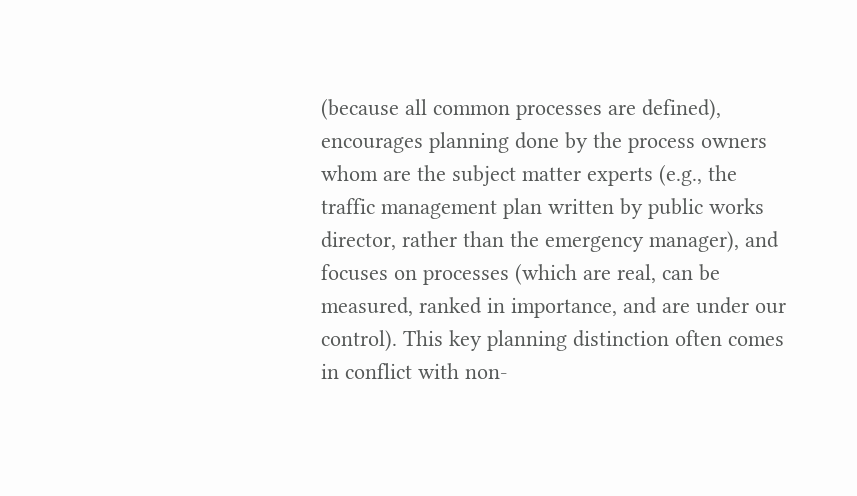(because all common processes are defined), encourages planning done by the process owners whom are the subject matter experts (e.g., the traffic management plan written by public works director, rather than the emergency manager), and focuses on processes (which are real, can be measured, ranked in importance, and are under our control). This key planning distinction often comes in conflict with non-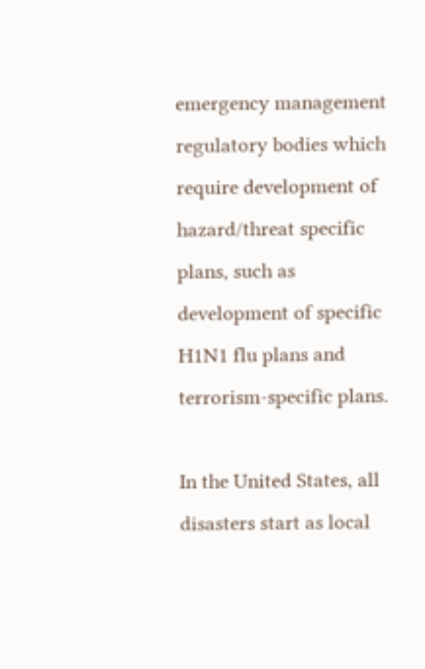emergency management regulatory bodies which require development of hazard/threat specific plans, such as development of specific H1N1 flu plans and terrorism-specific plans.

In the United States, all disasters start as local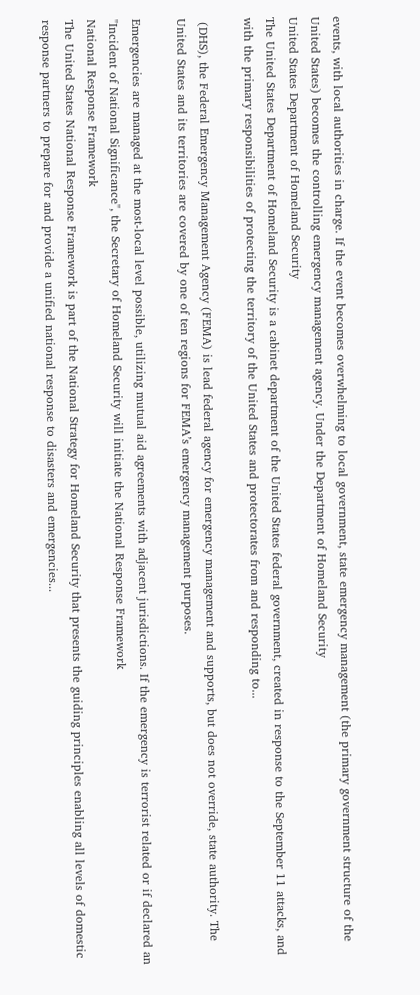events, with local authorities in charge. If the event becomes overwhelming to local government, state emergency management (the primary government structure of the United States) becomes the controlling emergency management agency. Under the Department of Homeland Security
United States Department of Homeland Security
The United States Department of Homeland Security is a cabinet department of the United States federal government, created in response to the September 11 attacks, and with the primary responsibilities of protecting the territory of the United States and protectorates from and responding to...

 (DHS), the Federal Emergency Management Agency (FEMA) is lead federal agency for emergency management and supports, but does not override, state authority. The United States and its territories are covered by one of ten regions for FEMA’s emergency management purposes.

Emergencies are managed at the most-local level possible, utilizing mutual aid agreements with adjacent jurisdictions. If the emergency is terrorist related or if declared an "Incident of National Significance", the Secretary of Homeland Security will initiate the National Response Framework
National Response Framework
The United States National Response Framework is part of the National Strategy for Homeland Security that presents the guiding principles enabling all levels of domestic response partners to prepare for and provide a unified national response to disasters and emergencies...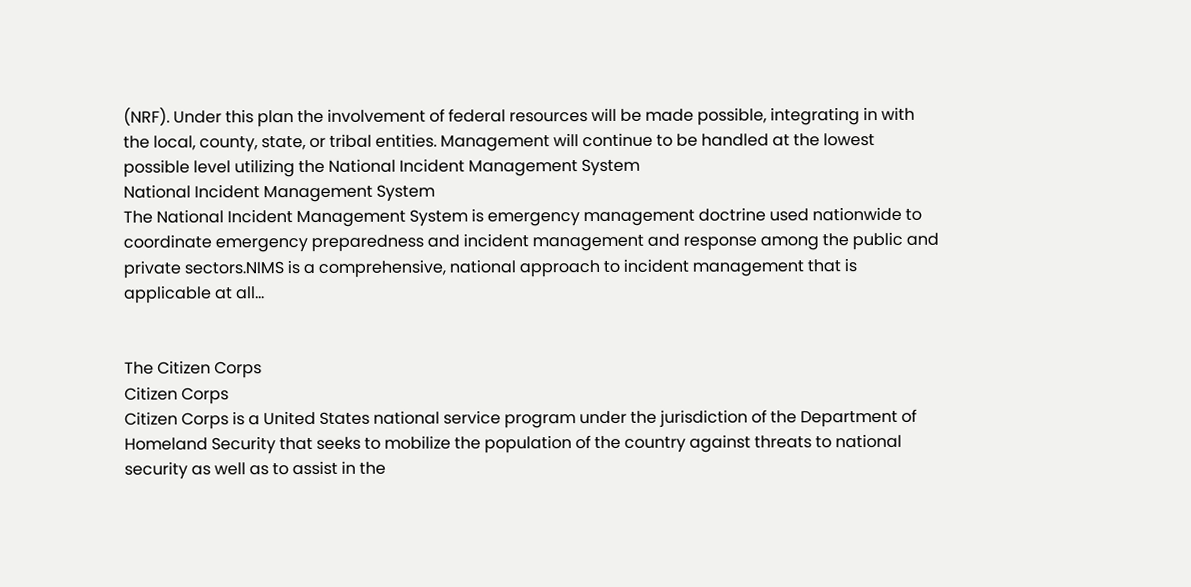(NRF). Under this plan the involvement of federal resources will be made possible, integrating in with the local, county, state, or tribal entities. Management will continue to be handled at the lowest possible level utilizing the National Incident Management System
National Incident Management System
The National Incident Management System is emergency management doctrine used nationwide to coordinate emergency preparedness and incident management and response among the public and private sectors.NIMS is a comprehensive, national approach to incident management that is applicable at all...


The Citizen Corps
Citizen Corps
Citizen Corps is a United States national service program under the jurisdiction of the Department of Homeland Security that seeks to mobilize the population of the country against threats to national security as well as to assist in the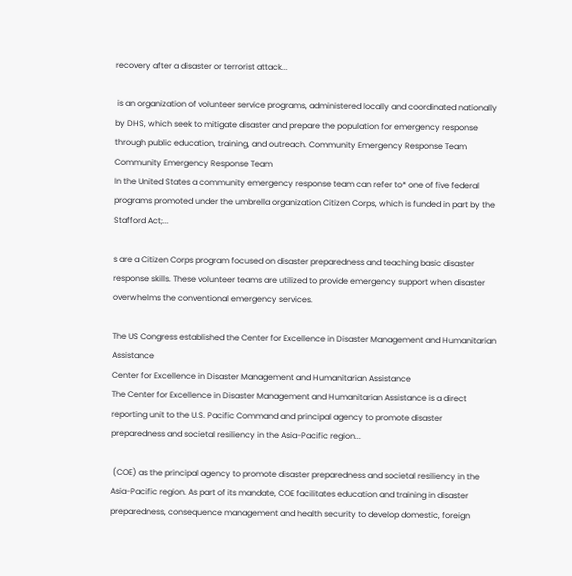recovery after a disaster or terrorist attack...

 is an organization of volunteer service programs, administered locally and coordinated nationally by DHS, which seek to mitigate disaster and prepare the population for emergency response through public education, training, and outreach. Community Emergency Response Team
Community Emergency Response Team
In the United States a community emergency response team can refer to* one of five federal programs promoted under the umbrella organization Citizen Corps, which is funded in part by the Stafford Act;...

s are a Citizen Corps program focused on disaster preparedness and teaching basic disaster response skills. These volunteer teams are utilized to provide emergency support when disaster overwhelms the conventional emergency services.

The US Congress established the Center for Excellence in Disaster Management and Humanitarian Assistance
Center for Excellence in Disaster Management and Humanitarian Assistance
The Center for Excellence in Disaster Management and Humanitarian Assistance is a direct reporting unit to the U.S. Pacific Command and principal agency to promote disaster preparedness and societal resiliency in the Asia-Pacific region...

 (COE) as the principal agency to promote disaster preparedness and societal resiliency in the Asia-Pacific region. As part of its mandate, COE facilitates education and training in disaster preparedness, consequence management and health security to develop domestic, foreign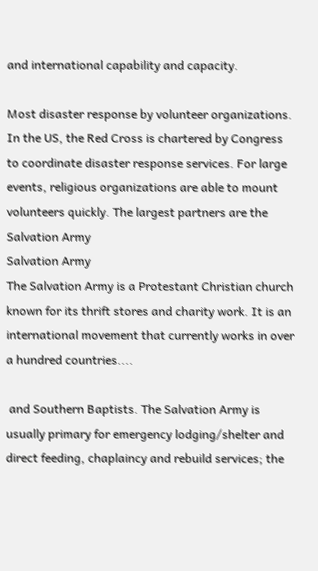and international capability and capacity.

Most disaster response by volunteer organizations. In the US, the Red Cross is chartered by Congress to coordinate disaster response services. For large events, religious organizations are able to mount volunteers quickly. The largest partners are the Salvation Army
Salvation Army
The Salvation Army is a Protestant Christian church known for its thrift stores and charity work. It is an international movement that currently works in over a hundred countries....

 and Southern Baptists. The Salvation Army is usually primary for emergency lodging/shelter and direct feeding, chaplaincy and rebuild services; the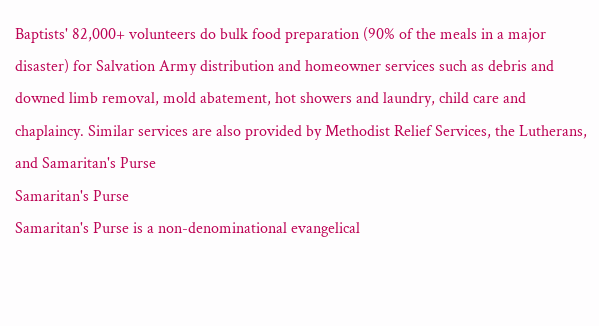Baptists' 82,000+ volunteers do bulk food preparation (90% of the meals in a major disaster) for Salvation Army distribution and homeowner services such as debris and downed limb removal, mold abatement, hot showers and laundry, child care and chaplaincy. Similar services are also provided by Methodist Relief Services, the Lutherans, and Samaritan's Purse
Samaritan's Purse
Samaritan's Purse is a non-denominational evangelical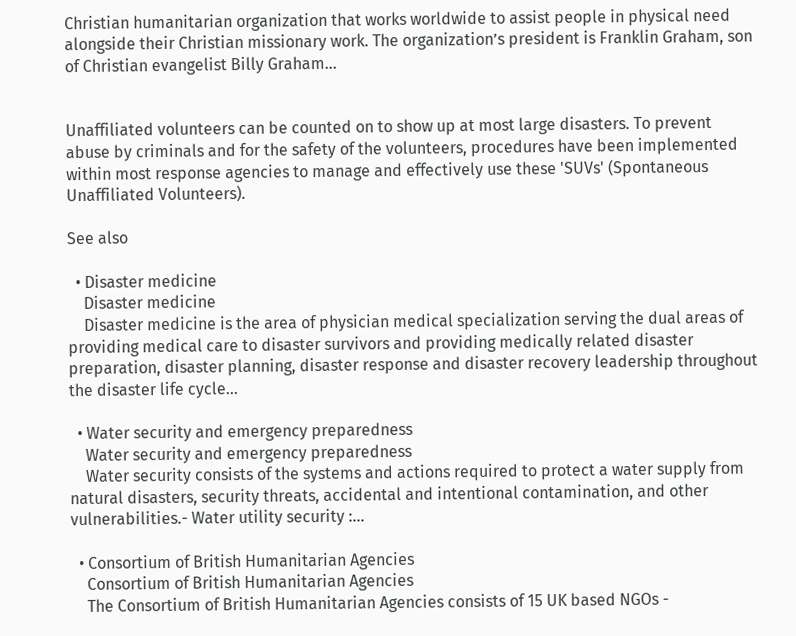Christian humanitarian organization that works worldwide to assist people in physical need alongside their Christian missionary work. The organization’s president is Franklin Graham, son of Christian evangelist Billy Graham...


Unaffiliated volunteers can be counted on to show up at most large disasters. To prevent abuse by criminals and for the safety of the volunteers, procedures have been implemented within most response agencies to manage and effectively use these 'SUVs' (Spontaneous Unaffiliated Volunteers).

See also

  • Disaster medicine
    Disaster medicine
    Disaster medicine is the area of physician medical specialization serving the dual areas of providing medical care to disaster survivors and providing medically related disaster preparation, disaster planning, disaster response and disaster recovery leadership throughout the disaster life cycle...

  • Water security and emergency preparedness
    Water security and emergency preparedness
    Water security consists of the systems and actions required to protect a water supply from natural disasters, security threats, accidental and intentional contamination, and other vulnerabilities.- Water utility security :...

  • Consortium of British Humanitarian Agencies
    Consortium of British Humanitarian Agencies
    The Consortium of British Humanitarian Agencies consists of 15 UK based NGOs -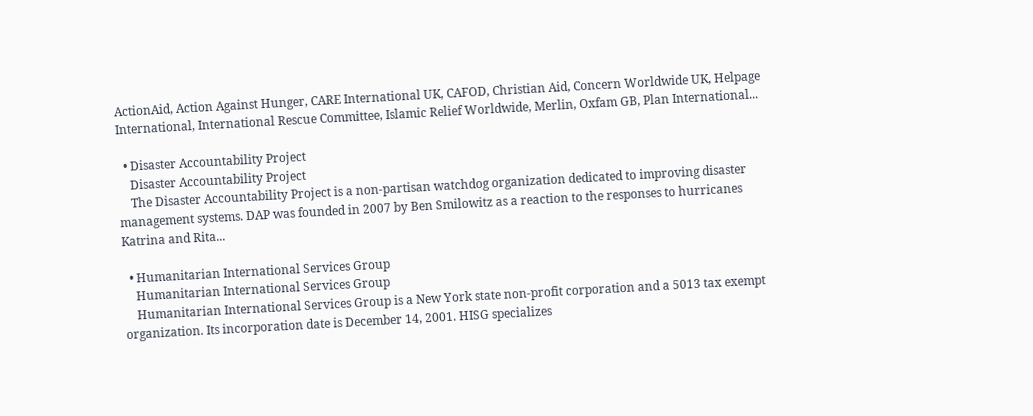ActionAid, Action Against Hunger, CARE International UK, CAFOD, Christian Aid, Concern Worldwide UK, Helpage International, International Rescue Committee, Islamic Relief Worldwide, Merlin, Oxfam GB, Plan International...

  • Disaster Accountability Project
    Disaster Accountability Project
    The Disaster Accountability Project is a non-partisan watchdog organization dedicated to improving disaster management systems. DAP was founded in 2007 by Ben Smilowitz as a reaction to the responses to hurricanes Katrina and Rita...

  • Humanitarian International Services Group
    Humanitarian International Services Group
    Humanitarian International Services Group is a New York state non-profit corporation and a 5013 tax exempt organization. Its incorporation date is December 14, 2001. HISG specializes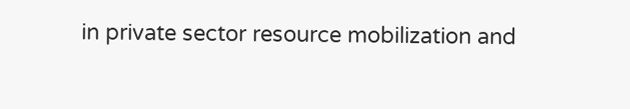in private sector resource mobilization and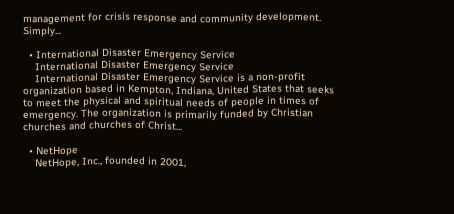management for crisis response and community development. Simply...

  • International Disaster Emergency Service
    International Disaster Emergency Service
    International Disaster Emergency Service is a non-profit organization based in Kempton, Indiana, United States that seeks to meet the physical and spiritual needs of people in times of emergency. The organization is primarily funded by Christian churches and churches of Christ...

  • NetHope
    NetHope, Inc., founded in 2001,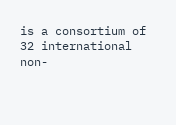is a consortium of 32 international non-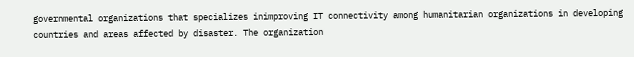governmental organizations that specializes inimproving IT connectivity among humanitarian organizations in developing countries and areas affected by disaster. The organization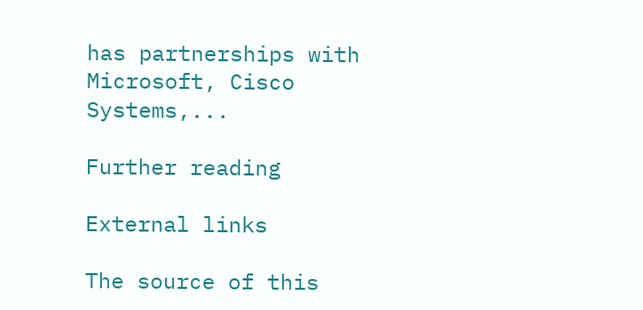has partnerships with Microsoft, Cisco Systems,...

Further reading

External links

The source of this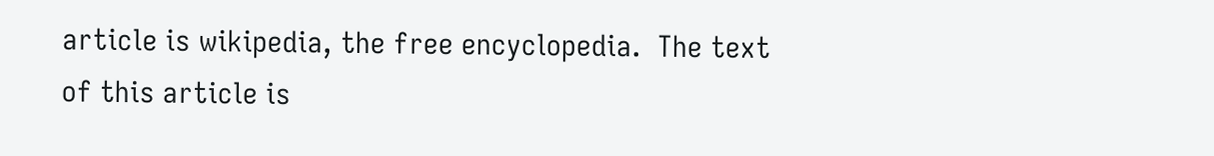article is wikipedia, the free encyclopedia.  The text of this article is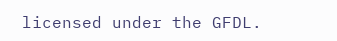licensed under the GFDL.